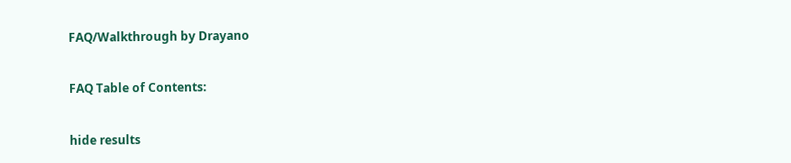FAQ/Walkthrough by Drayano

FAQ Table of Contents:

hide results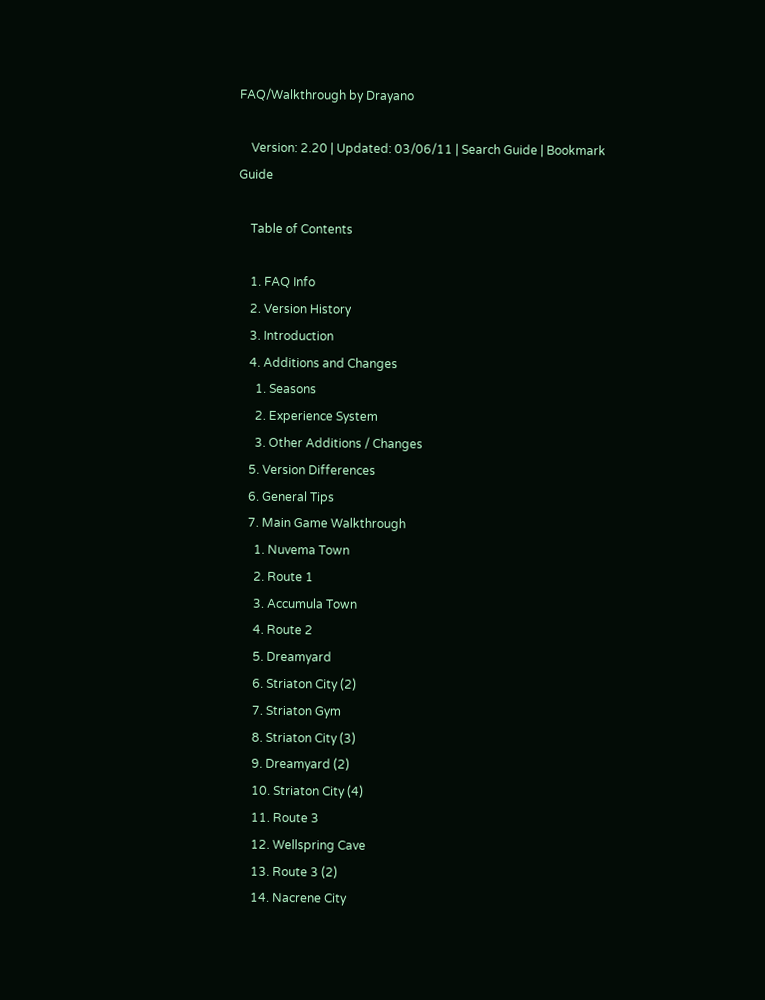FAQ/Walkthrough by Drayano

    Version: 2.20 | Updated: 03/06/11 | Search Guide | Bookmark Guide

    Table of Contents

    1. FAQ Info
    2. Version History
    3. Introduction
    4. Additions and Changes
      1. Seasons
      2. Experience System
      3. Other Additions / Changes
    5. Version Differences
    6. General Tips
    7. Main Game Walkthrough
      1. Nuvema Town
      2. Route 1
      3. Accumula Town
      4. Route 2
      5. Dreamyard
      6. Striaton City (2)
      7. Striaton Gym
      8. Striaton City (3)
      9. Dreamyard (2)
      10. Striaton City (4)
      11. Route 3
      12. Wellspring Cave
      13. Route 3 (2)
      14. Nacrene City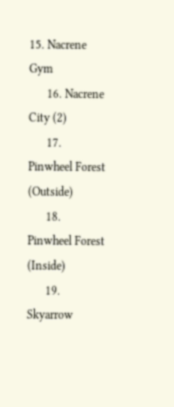15. Nacrene Gym
      16. Nacrene City (2)
      17. Pinwheel Forest (Outside)
      18. Pinwheel Forest (Inside)
      19. Skyarrow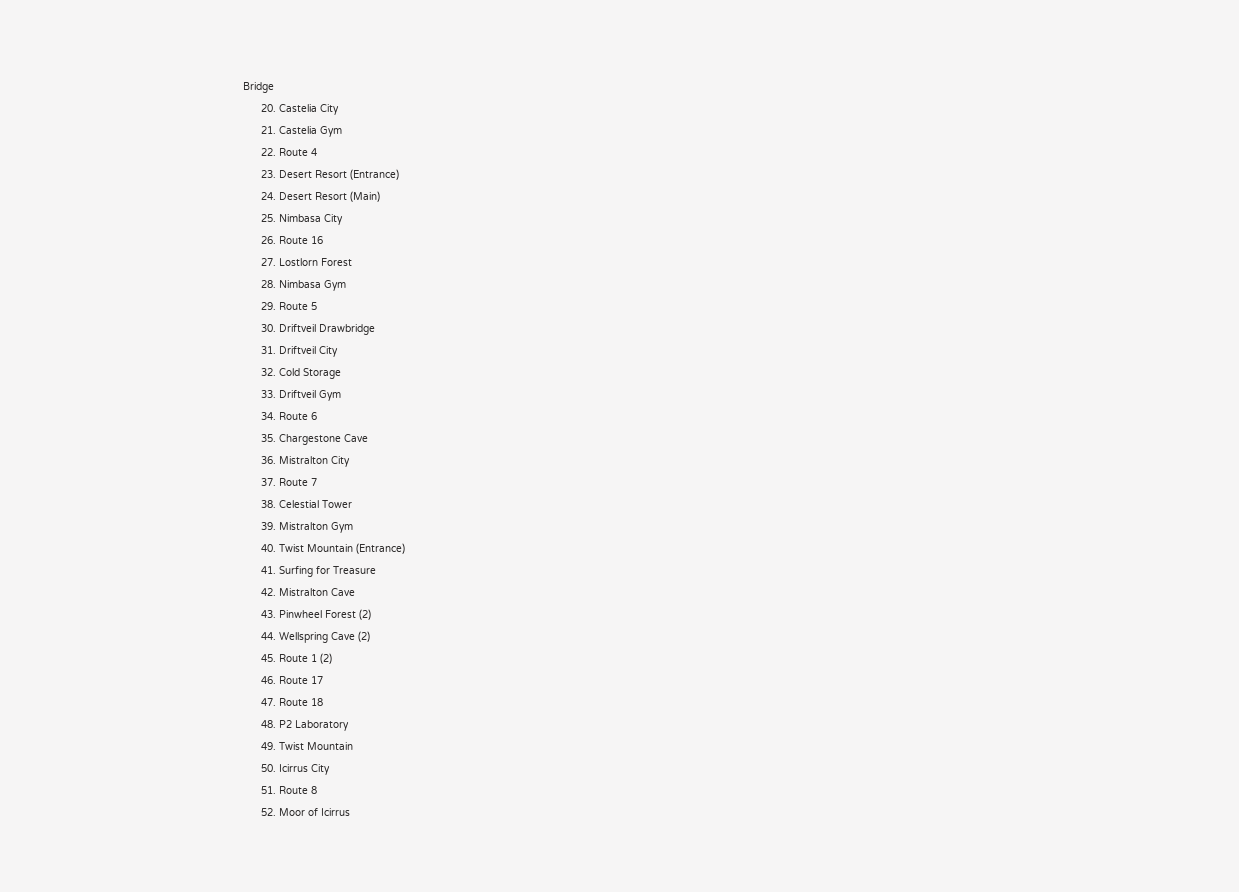Bridge
      20. Castelia City
      21. Castelia Gym
      22. Route 4
      23. Desert Resort (Entrance)
      24. Desert Resort (Main)
      25. Nimbasa City
      26. Route 16
      27. Lostlorn Forest
      28. Nimbasa Gym
      29. Route 5
      30. Driftveil Drawbridge
      31. Driftveil City
      32. Cold Storage
      33. Driftveil Gym
      34. Route 6
      35. Chargestone Cave
      36. Mistralton City
      37. Route 7
      38. Celestial Tower
      39. Mistralton Gym
      40. Twist Mountain (Entrance)
      41. Surfing for Treasure
      42. Mistralton Cave
      43. Pinwheel Forest (2)
      44. Wellspring Cave (2)
      45. Route 1 (2)
      46. Route 17
      47. Route 18
      48. P2 Laboratory
      49. Twist Mountain
      50. Icirrus City
      51. Route 8
      52. Moor of Icirrus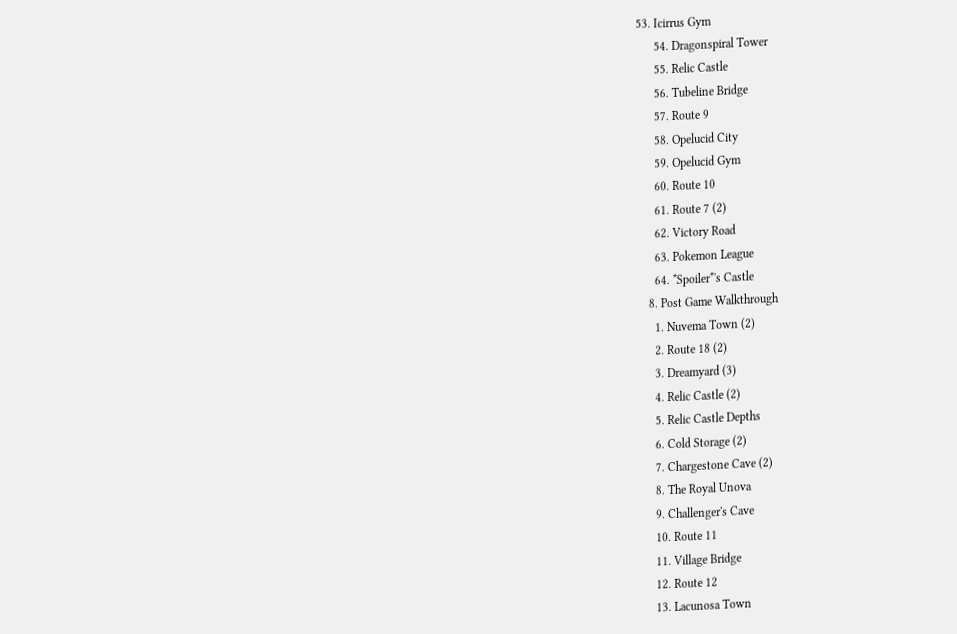53. Icirrus Gym
      54. Dragonspiral Tower
      55. Relic Castle
      56. Tubeline Bridge
      57. Route 9
      58. Opelucid City
      59. Opelucid Gym
      60. Route 10
      61. Route 7 (2)
      62. Victory Road
      63. Pokemon League
      64. *Spoiler*'s Castle
    8. Post Game Walkthrough
      1. Nuvema Town (2)
      2. Route 18 (2)
      3. Dreamyard (3)
      4. Relic Castle (2)
      5. Relic Castle Depths
      6. Cold Storage (2)
      7. Chargestone Cave (2)
      8. The Royal Unova
      9. Challenger's Cave
      10. Route 11
      11. Village Bridge
      12. Route 12
      13. Lacunosa Town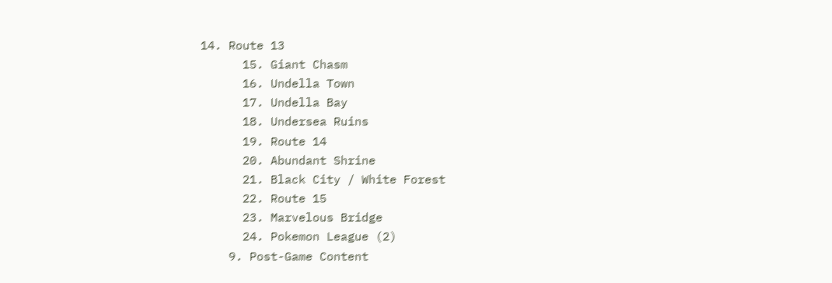14. Route 13
      15. Giant Chasm
      16. Undella Town
      17. Undella Bay
      18. Undersea Ruins
      19. Route 14
      20. Abundant Shrine
      21. Black City / White Forest
      22. Route 15
      23. Marvelous Bridge
      24. Pokemon League (2)
    9. Post-Game Content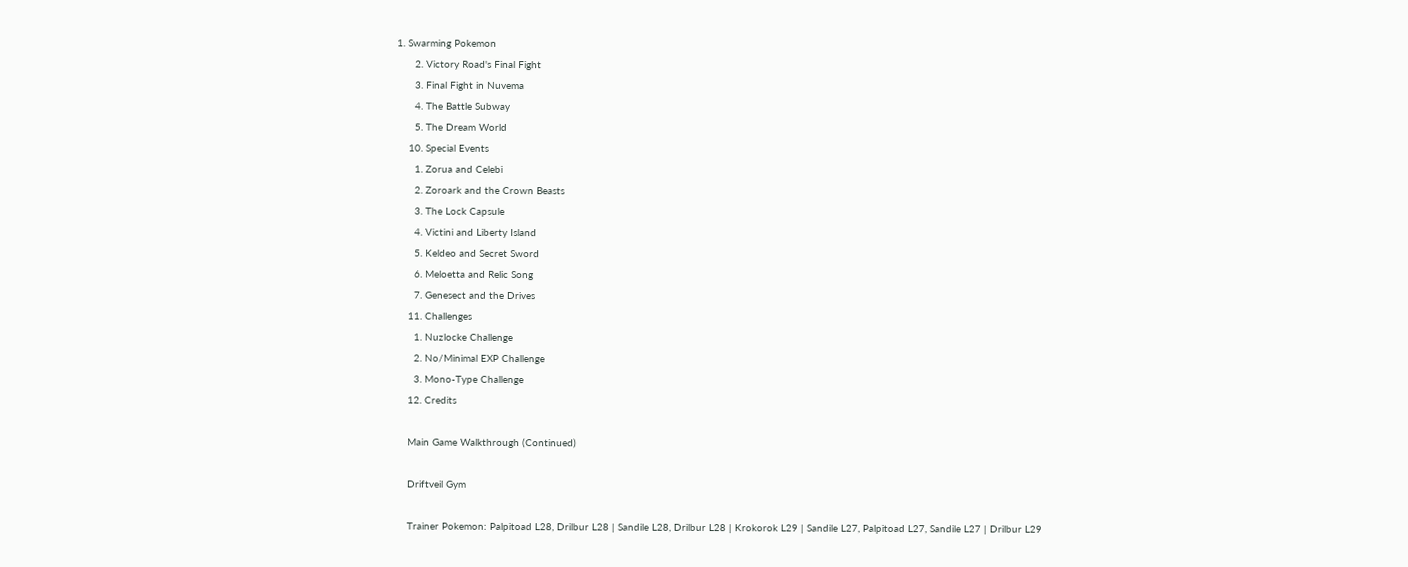1. Swarming Pokemon
      2. Victory Road's Final Fight
      3. Final Fight in Nuvema
      4. The Battle Subway
      5. The Dream World
    10. Special Events
      1. Zorua and Celebi
      2. Zoroark and the Crown Beasts
      3. The Lock Capsule
      4. Victini and Liberty Island
      5. Keldeo and Secret Sword
      6. Meloetta and Relic Song
      7. Genesect and the Drives
    11. Challenges
      1. Nuzlocke Challenge
      2. No/Minimal EXP Challenge
      3. Mono-Type Challenge
    12. Credits

    Main Game Walkthrough (Continued)

    Driftveil Gym

    Trainer Pokemon: Palpitoad L28, Drilbur L28 | Sandile L28, Drilbur L28 | Krokorok L29 | Sandile L27, Palpitoad L27, Sandile L27 | Drilbur L29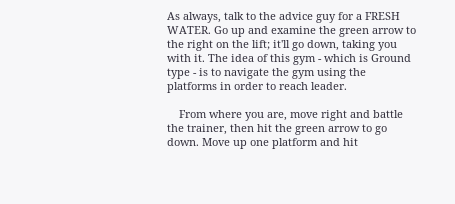As always, talk to the advice guy for a FRESH WATER. Go up and examine the green arrow to the right on the lift; it'll go down, taking you with it. The idea of this gym - which is Ground type - is to navigate the gym using the platforms in order to reach leader.

    From where you are, move right and battle the trainer, then hit the green arrow to go down. Move up one platform and hit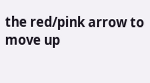the red/pink arrow to move up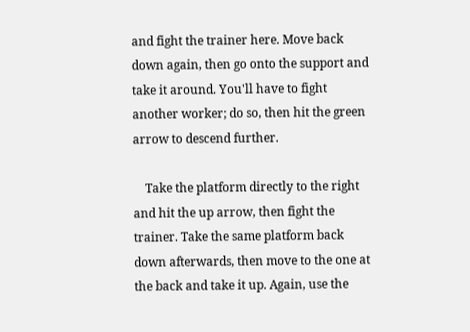and fight the trainer here. Move back down again, then go onto the support and take it around. You'll have to fight another worker; do so, then hit the green arrow to descend further.

    Take the platform directly to the right and hit the up arrow, then fight the trainer. Take the same platform back down afterwards, then move to the one at the back and take it up. Again, use the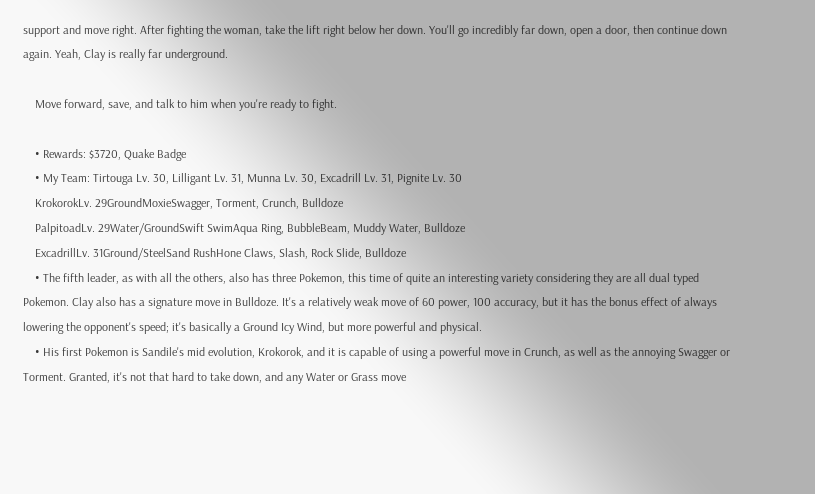support and move right. After fighting the woman, take the lift right below her down. You'll go incredibly far down, open a door, then continue down again. Yeah, Clay is really far underground.

    Move forward, save, and talk to him when you're ready to fight.

    • Rewards: $3720, Quake Badge
    • My Team: Tirtouga Lv. 30, Lilligant Lv. 31, Munna Lv. 30, Excadrill Lv. 31, Pignite Lv. 30
    KrokorokLv. 29GroundMoxieSwagger, Torment, Crunch, Bulldoze
    PalpitoadLv. 29Water/GroundSwift SwimAqua Ring, BubbleBeam, Muddy Water, Bulldoze
    ExcadrillLv. 31Ground/SteelSand RushHone Claws, Slash, Rock Slide, Bulldoze
    • The fifth leader, as with all the others, also has three Pokemon, this time of quite an interesting variety considering they are all dual typed Pokemon. Clay also has a signature move in Bulldoze. It's a relatively weak move of 60 power, 100 accuracy, but it has the bonus effect of always lowering the opponent's speed; it's basically a Ground Icy Wind, but more powerful and physical.
    • His first Pokemon is Sandile's mid evolution, Krokorok, and it is capable of using a powerful move in Crunch, as well as the annoying Swagger or Torment. Granted, it's not that hard to take down, and any Water or Grass move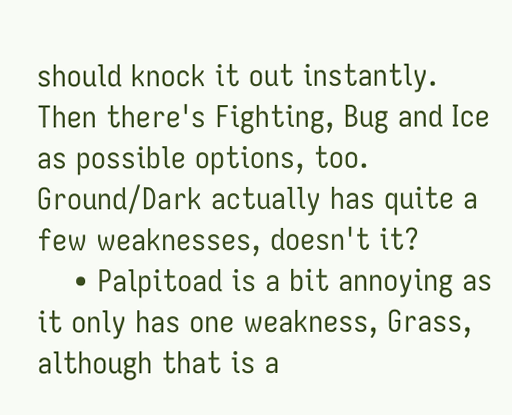should knock it out instantly. Then there's Fighting, Bug and Ice as possible options, too. Ground/Dark actually has quite a few weaknesses, doesn't it?
    • Palpitoad is a bit annoying as it only has one weakness, Grass, although that is a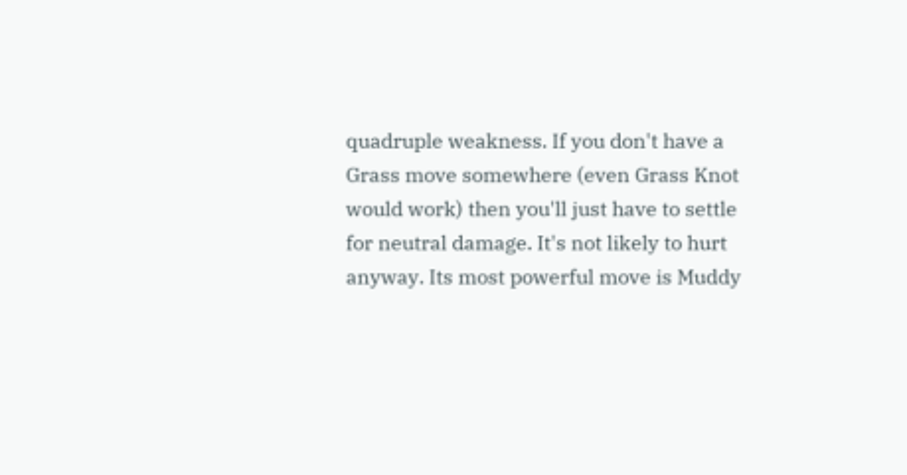quadruple weakness. If you don't have a Grass move somewhere (even Grass Knot would work) then you'll just have to settle for neutral damage. It's not likely to hurt anyway. Its most powerful move is Muddy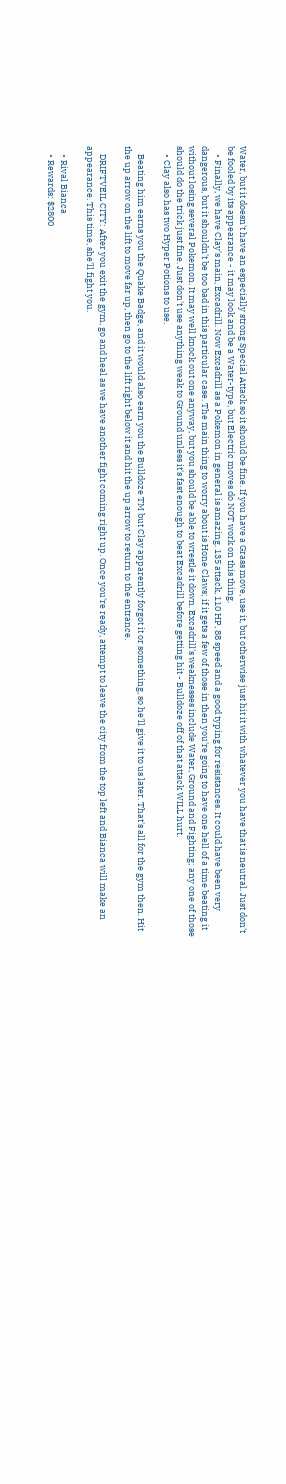Water, but it doesn't have an especially strong Special Attack so it should be fine. If you have a Grass move, use it, but otherwise just hit it with whatever you have that is neutral. Just don't be fooled by its appearance - it may look and be a Water-type, but Electric moves do NOT work on this thing.
    • Finally, we have Clay's main, Excadrill. Now Excadrill as a Pokemon in general is amazing. 135 attack, 110 HP, 88 speed and a good typing for resistances. It could have been very dangerous, but it shouldn't be too bad in this particular case. The main thing to worry about is Hone Claws; if it gets a few of those in then you're going to have one hell of a time beating it without losing several Pokemon. It may well knock out one anyway, but you should be able to wrestle it down. Excadrill's weaknesses include Water, Ground and Fighting; any one of those should do the trick just fine. Just don't use anything weak to Ground unless it's fast enough to beat Excadrill before getting hit - Bulldoze off of that attack WILL hurt.
    • Clay also has two Hyper Potions to use.

    Beating him earns you the Quake Badge, and it would also earn you the Bulldoze TM but Clay apparently forgot it or something, so he'll give it to us later. That's all for the gym then. Hit the up arrow on the lift to move far up, then go to the lift right below it and hit the up arrow to return to the entrance.

    DRIFTVEIL CITY: After you exit the gym, go and heal as we have another fight coming right up. Once you're ready, attempt to leave the city from the top left and Bianca will make an appearance. This time, she'll fight you.

    • Rival Bianca
    • Rewards: $2800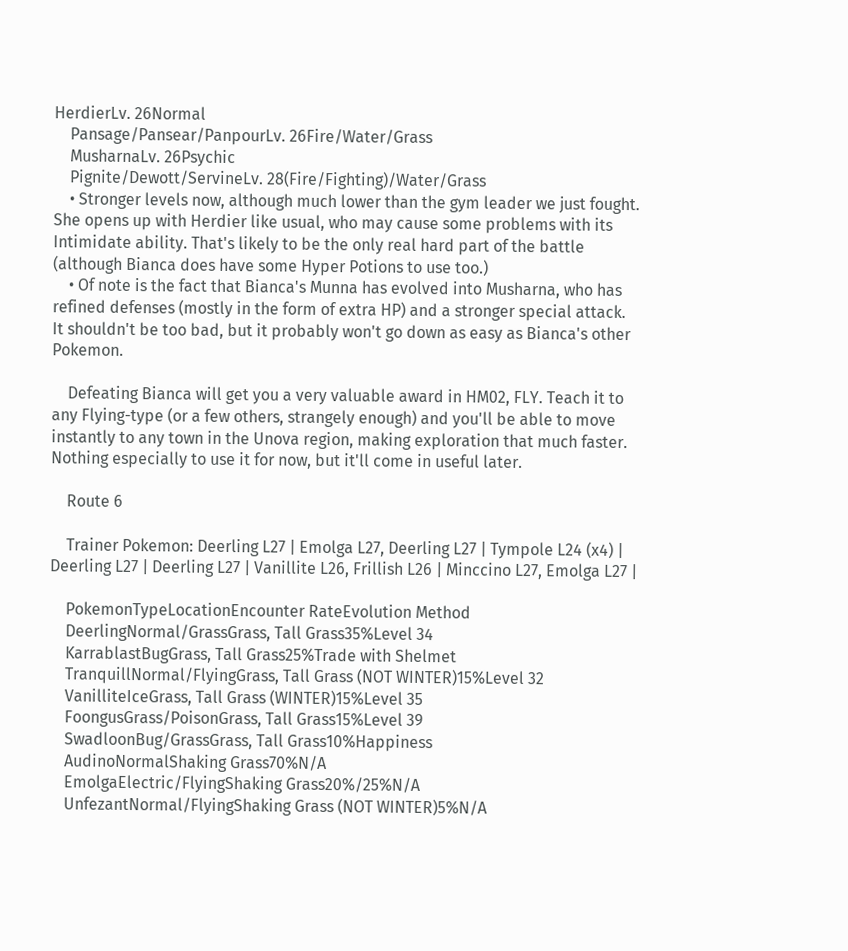HerdierLv. 26Normal
    Pansage/Pansear/PanpourLv. 26Fire/Water/Grass
    MusharnaLv. 26Psychic
    Pignite/Dewott/ServineLv. 28(Fire/Fighting)/Water/Grass
    • Stronger levels now, although much lower than the gym leader we just fought. She opens up with Herdier like usual, who may cause some problems with its Intimidate ability. That's likely to be the only real hard part of the battle (although Bianca does have some Hyper Potions to use too.)
    • Of note is the fact that Bianca's Munna has evolved into Musharna, who has refined defenses (mostly in the form of extra HP) and a stronger special attack. It shouldn't be too bad, but it probably won't go down as easy as Bianca's other Pokemon.

    Defeating Bianca will get you a very valuable award in HM02, FLY. Teach it to any Flying-type (or a few others, strangely enough) and you'll be able to move instantly to any town in the Unova region, making exploration that much faster. Nothing especially to use it for now, but it'll come in useful later.

    Route 6

    Trainer Pokemon: Deerling L27 | Emolga L27, Deerling L27 | Tympole L24 (x4) | Deerling L27 | Deerling L27 | Vanillite L26, Frillish L26 | Minccino L27, Emolga L27 |

    PokemonTypeLocationEncounter RateEvolution Method
    DeerlingNormal/GrassGrass, Tall Grass35%Level 34
    KarrablastBugGrass, Tall Grass25%Trade with Shelmet
    TranquillNormal/FlyingGrass, Tall Grass (NOT WINTER)15%Level 32
    VanilliteIceGrass, Tall Grass (WINTER)15%Level 35
    FoongusGrass/PoisonGrass, Tall Grass15%Level 39
    SwadloonBug/GrassGrass, Tall Grass10%Happiness
    AudinoNormalShaking Grass70%N/A
    EmolgaElectric/FlyingShaking Grass20%/25%N/A
    UnfezantNormal/FlyingShaking Grass (NOT WINTER)5%N/A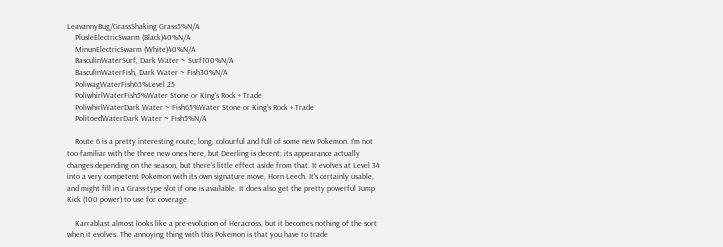LeavannyBug/GrassShaking Grass5%N/A
    PlusleElectricSwarm (Black)40%N/A
    MinunElectricSwarm (White)40%N/A
    BasculinWaterSurf, Dark Water ~ Surf100%N/A
    BasculinWaterFish, Dark Water ~ Fish30%N/A
    PoliwagWaterFish65%Level 25
    PoliwhirlWaterFish5%Water Stone or King's Rock + Trade
    PoliwhirlWaterDark Water ~ Fish65%Water Stone or King's Rock + Trade
    PolitoedWaterDark Water ~ Fish5%N/A

    Route 6 is a pretty interesting route; long, colourful and full of some new Pokemon. I'm not too familiar with the three new ones here, but Deerling is decent; its appearance actually changes depending on the season, but there's little effect aside from that. It evolves at Level 34 into a very competent Pokemon with its own signature move, Horn Leech. It's certainly usable, and might fill in a Grass-type slot if one is available. It does also get the pretty powerful Jump Kick (100 power) to use for coverage.

    Karrablast almost looks like a pre-evolution of Heracross, but it becomes nothing of the sort when it evolves. The annoying thing with this Pokemon is that you have to trade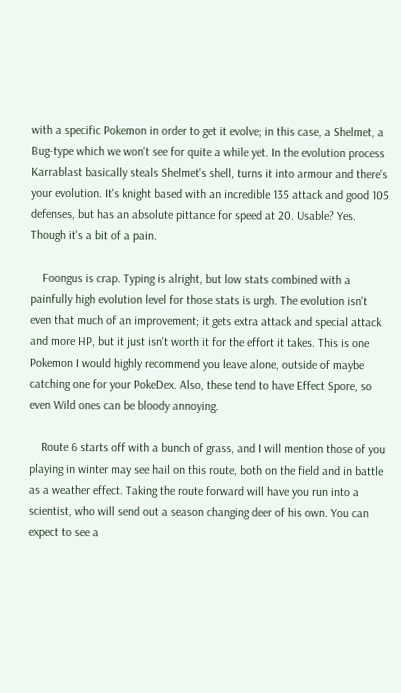with a specific Pokemon in order to get it evolve; in this case, a Shelmet, a Bug-type which we won't see for quite a while yet. In the evolution process Karrablast basically steals Shelmet's shell, turns it into armour and there's your evolution. It's knight based with an incredible 135 attack and good 105 defenses, but has an absolute pittance for speed at 20. Usable? Yes. Though it's a bit of a pain.

    Foongus is crap. Typing is alright, but low stats combined with a painfully high evolution level for those stats is urgh. The evolution isn't even that much of an improvement; it gets extra attack and special attack and more HP, but it just isn't worth it for the effort it takes. This is one Pokemon I would highly recommend you leave alone, outside of maybe catching one for your PokeDex. Also, these tend to have Effect Spore, so even Wild ones can be bloody annoying.

    Route 6 starts off with a bunch of grass, and I will mention those of you playing in winter may see hail on this route, both on the field and in battle as a weather effect. Taking the route forward will have you run into a scientist, who will send out a season changing deer of his own. You can expect to see a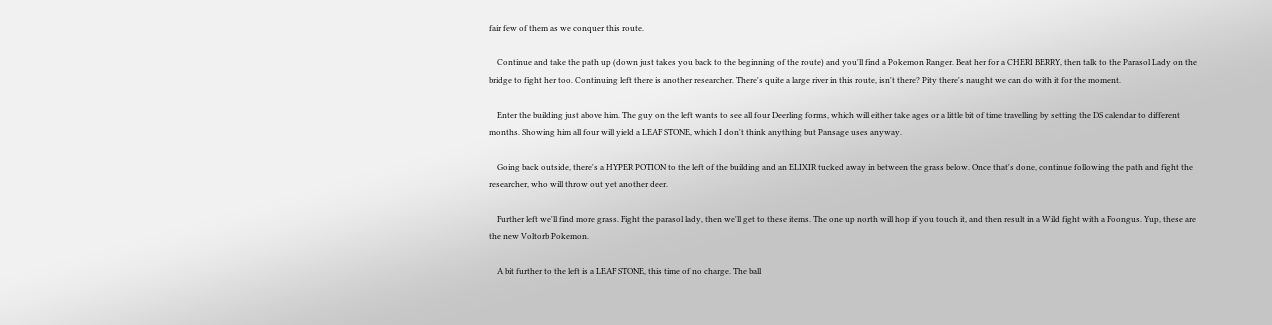fair few of them as we conquer this route.

    Continue and take the path up (down just takes you back to the beginning of the route) and you'll find a Pokemon Ranger. Beat her for a CHERI BERRY, then talk to the Parasol Lady on the bridge to fight her too. Continuing left there is another researcher. There's quite a large river in this route, isn't there? Pity there's naught we can do with it for the moment.

    Enter the building just above him. The guy on the left wants to see all four Deerling forms, which will either take ages or a little bit of time travelling by setting the DS calendar to different months. Showing him all four will yield a LEAF STONE, which I don't think anything but Pansage uses anyway.

    Going back outside, there's a HYPER POTION to the left of the building and an ELIXIR tucked away in between the grass below. Once that's done, continue following the path and fight the researcher, who will throw out yet another deer.

    Further left we'll find more grass. Fight the parasol lady, then we'll get to these items. The one up north will hop if you touch it, and then result in a Wild fight with a Foongus. Yup, these are the new Voltorb Pokemon.

    A bit further to the left is a LEAF STONE, this time of no charge. The ball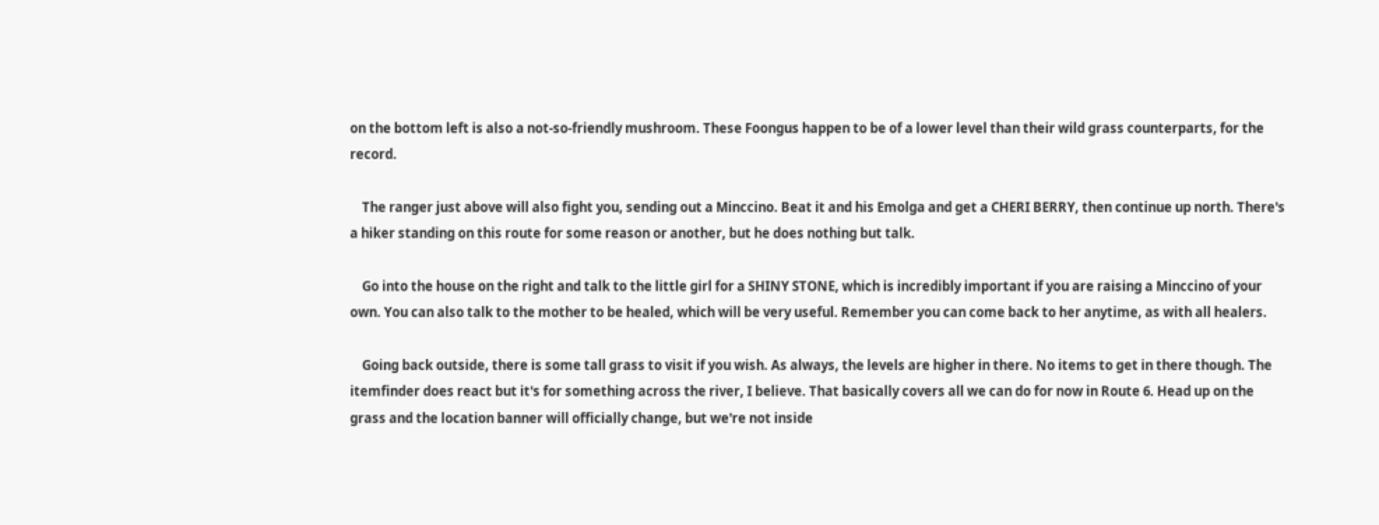on the bottom left is also a not-so-friendly mushroom. These Foongus happen to be of a lower level than their wild grass counterparts, for the record.

    The ranger just above will also fight you, sending out a Minccino. Beat it and his Emolga and get a CHERI BERRY, then continue up north. There's a hiker standing on this route for some reason or another, but he does nothing but talk.

    Go into the house on the right and talk to the little girl for a SHINY STONE, which is incredibly important if you are raising a Minccino of your own. You can also talk to the mother to be healed, which will be very useful. Remember you can come back to her anytime, as with all healers.

    Going back outside, there is some tall grass to visit if you wish. As always, the levels are higher in there. No items to get in there though. The itemfinder does react but it's for something across the river, I believe. That basically covers all we can do for now in Route 6. Head up on the grass and the location banner will officially change, but we're not inside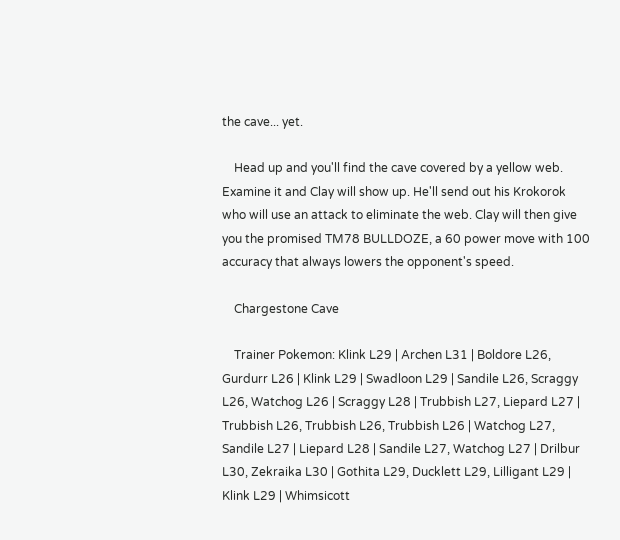the cave... yet.

    Head up and you'll find the cave covered by a yellow web. Examine it and Clay will show up. He'll send out his Krokorok who will use an attack to eliminate the web. Clay will then give you the promised TM78 BULLDOZE, a 60 power move with 100 accuracy that always lowers the opponent's speed.

    Chargestone Cave

    Trainer Pokemon: Klink L29 | Archen L31 | Boldore L26, Gurdurr L26 | Klink L29 | Swadloon L29 | Sandile L26, Scraggy L26, Watchog L26 | Scraggy L28 | Trubbish L27, Liepard L27 | Trubbish L26, Trubbish L26, Trubbish L26 | Watchog L27, Sandile L27 | Liepard L28 | Sandile L27, Watchog L27 | Drilbur L30, Zekraika L30 | Gothita L29, Ducklett L29, Lilligant L29 | Klink L29 | Whimsicott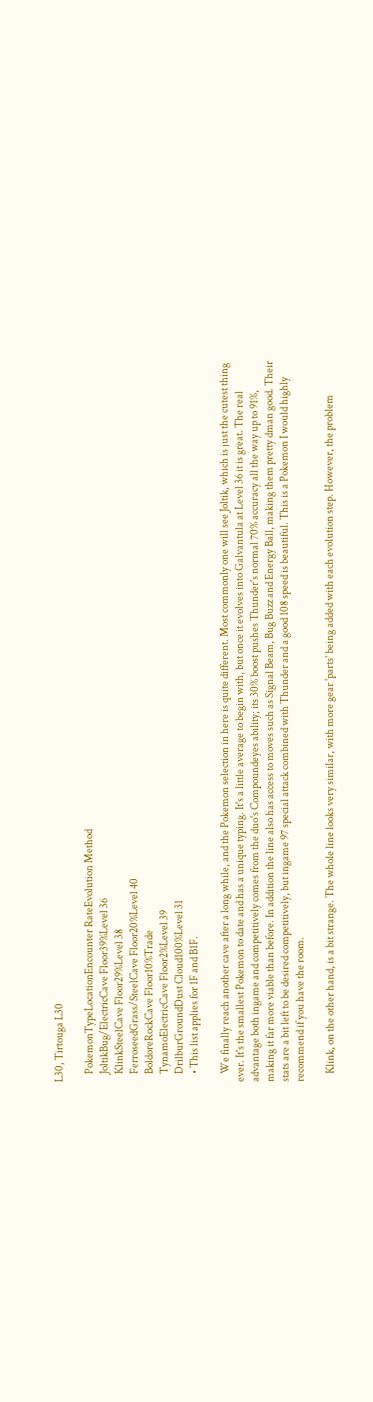L30, Tirtouga L30

    PokemonTypeLocationEncounter RateEvolution Method
    JoltikBug/ElectricCave Floor39%Level 36
    KlinkSteelCave Floor29%Level 38
    FerroseedGrass/SteelCave Floor20%Level 40
    BoldoreRockCave Floor10%Trade
    TynamoElectricCave Floor2%Level 39
    DrilburGroundDust Cloud100%Level 31
    • This list applies for 1F and B1F.

    We finally reach another cave after a long while, and the Pokemon selection in here is quite different. Most commonly one will see Joltik, which is just the cutest thing ever. It's the smallest Pokemon to date and has a unique typing. It's a little average to begin with, but once it evolves into Galvantula at Level 36 it is great. The real advantage both ingame and competitively comes from the duo's Compoundeyes ability; its 30% boost pushes Thunder's normal 70% accuracy all the way up to 91%, making it far more viable than before. In addition the line also has access to moves such as Signal Beam, Bug Buzz and Energy Ball, making them pretty dman good. Their stats are a bit left to be desired competitively, but ingame 97 special attack combined with Thunder and a good 108 speed is beautiful. This is a Pokemon I would highly recommend if you have the room.

    Klink, on the other hand, is a bit strange. The whole line looks very similar, with more gear 'parts' being added with each evolution step. However, the problem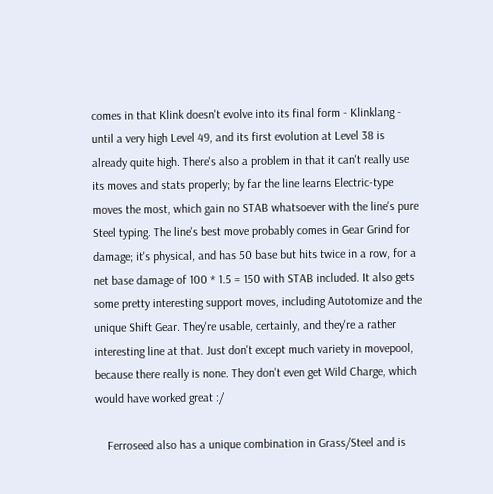comes in that Klink doesn't evolve into its final form - Klinklang - until a very high Level 49, and its first evolution at Level 38 is already quite high. There's also a problem in that it can't really use its moves and stats properly; by far the line learns Electric-type moves the most, which gain no STAB whatsoever with the line's pure Steel typing. The line's best move probably comes in Gear Grind for damage; it's physical, and has 50 base but hits twice in a row, for a net base damage of 100 * 1.5 = 150 with STAB included. It also gets some pretty interesting support moves, including Autotomize and the unique Shift Gear. They're usable, certainly, and they're a rather interesting line at that. Just don't except much variety in movepool, because there really is none. They don't even get Wild Charge, which would have worked great :/

    Ferroseed also has a unique combination in Grass/Steel and is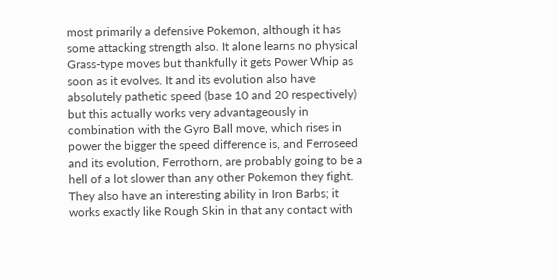most primarily a defensive Pokemon, although it has some attacking strength also. It alone learns no physical Grass-type moves but thankfully it gets Power Whip as soon as it evolves. It and its evolution also have absolutely pathetic speed (base 10 and 20 respectively) but this actually works very advantageously in combination with the Gyro Ball move, which rises in power the bigger the speed difference is, and Ferroseed and its evolution, Ferrothorn, are probably going to be a hell of a lot slower than any other Pokemon they fight. They also have an interesting ability in Iron Barbs; it works exactly like Rough Skin in that any contact with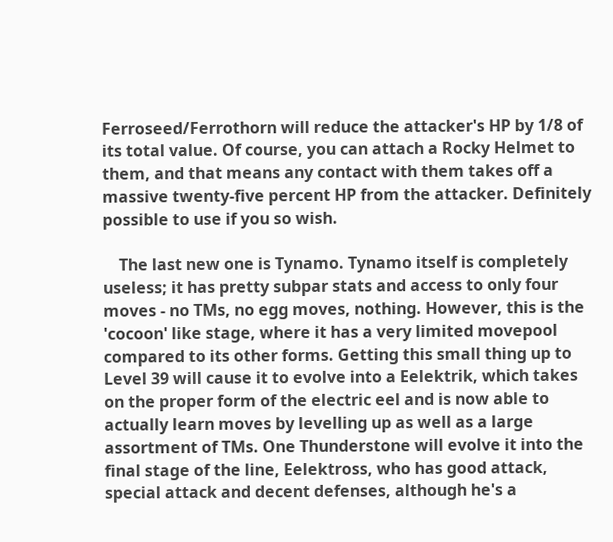Ferroseed/Ferrothorn will reduce the attacker's HP by 1/8 of its total value. Of course, you can attach a Rocky Helmet to them, and that means any contact with them takes off a massive twenty-five percent HP from the attacker. Definitely possible to use if you so wish.

    The last new one is Tynamo. Tynamo itself is completely useless; it has pretty subpar stats and access to only four moves - no TMs, no egg moves, nothing. However, this is the 'cocoon' like stage, where it has a very limited movepool compared to its other forms. Getting this small thing up to Level 39 will cause it to evolve into a Eelektrik, which takes on the proper form of the electric eel and is now able to actually learn moves by levelling up as well as a large assortment of TMs. One Thunderstone will evolve it into the final stage of the line, Eelektross, who has good attack, special attack and decent defenses, although he's a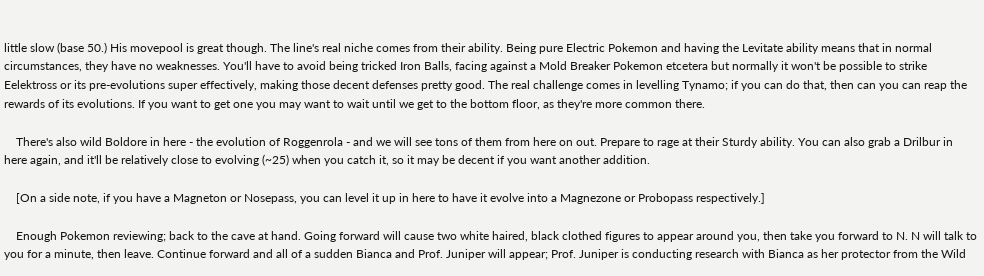little slow (base 50.) His movepool is great though. The line's real niche comes from their ability. Being pure Electric Pokemon and having the Levitate ability means that in normal circumstances, they have no weaknesses. You'll have to avoid being tricked Iron Balls, facing against a Mold Breaker Pokemon etcetera but normally it won't be possible to strike Eelektross or its pre-evolutions super effectively, making those decent defenses pretty good. The real challenge comes in levelling Tynamo; if you can do that, then can you can reap the rewards of its evolutions. If you want to get one you may want to wait until we get to the bottom floor, as they're more common there.

    There's also wild Boldore in here - the evolution of Roggenrola - and we will see tons of them from here on out. Prepare to rage at their Sturdy ability. You can also grab a Drilbur in here again, and it'll be relatively close to evolving (~25) when you catch it, so it may be decent if you want another addition.

    [On a side note, if you have a Magneton or Nosepass, you can level it up in here to have it evolve into a Magnezone or Probopass respectively.]

    Enough Pokemon reviewing; back to the cave at hand. Going forward will cause two white haired, black clothed figures to appear around you, then take you forward to N. N will talk to you for a minute, then leave. Continue forward and all of a sudden Bianca and Prof. Juniper will appear; Prof. Juniper is conducting research with Bianca as her protector from the Wild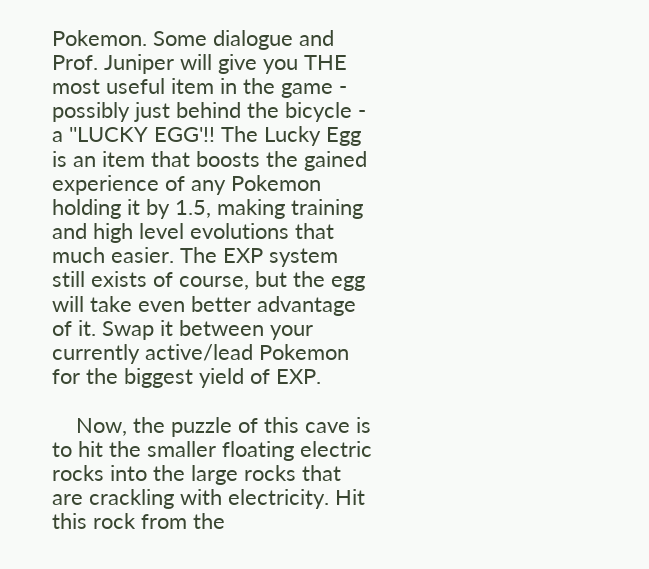Pokemon. Some dialogue and Prof. Juniper will give you THE most useful item in the game - possibly just behind the bicycle - a ''LUCKY EGG'!! The Lucky Egg is an item that boosts the gained experience of any Pokemon holding it by 1.5, making training and high level evolutions that much easier. The EXP system still exists of course, but the egg will take even better advantage of it. Swap it between your currently active/lead Pokemon for the biggest yield of EXP.

    Now, the puzzle of this cave is to hit the smaller floating electric rocks into the large rocks that are crackling with electricity. Hit this rock from the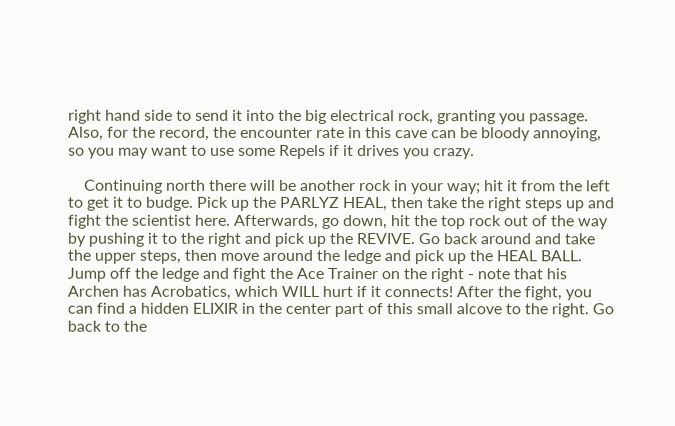right hand side to send it into the big electrical rock, granting you passage. Also, for the record, the encounter rate in this cave can be bloody annoying, so you may want to use some Repels if it drives you crazy.

    Continuing north there will be another rock in your way; hit it from the left to get it to budge. Pick up the PARLYZ HEAL, then take the right steps up and fight the scientist here. Afterwards, go down, hit the top rock out of the way by pushing it to the right and pick up the REVIVE. Go back around and take the upper steps, then move around the ledge and pick up the HEAL BALL. Jump off the ledge and fight the Ace Trainer on the right - note that his Archen has Acrobatics, which WILL hurt if it connects! After the fight, you can find a hidden ELIXIR in the center part of this small alcove to the right. Go back to the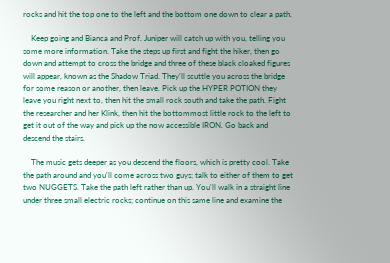rocks and hit the top one to the left and the bottom one down to clear a path.

    Keep going and Bianca and Prof. Juniper will catch up with you, telling you some more information. Take the steps up first and fight the hiker, then go down and attempt to cross the bridge and three of these black cloaked figures will appear, known as the Shadow Triad. They'll scuttle you across the bridge for some reason or another, then leave. Pick up the HYPER POTION they leave you right next to, then hit the small rock south and take the path. Fight the researcher and her Klink, then hit the bottommost little rock to the left to get it out of the way and pick up the now accessible IRON. Go back and descend the stairs.

    The music gets deeper as you descend the floors, which is pretty cool. Take the path around and you'll come across two guys; talk to either of them to get two NUGGETS. Take the path left rather than up. You'll walk in a straight line under three small electric rocks; continue on this same line and examine the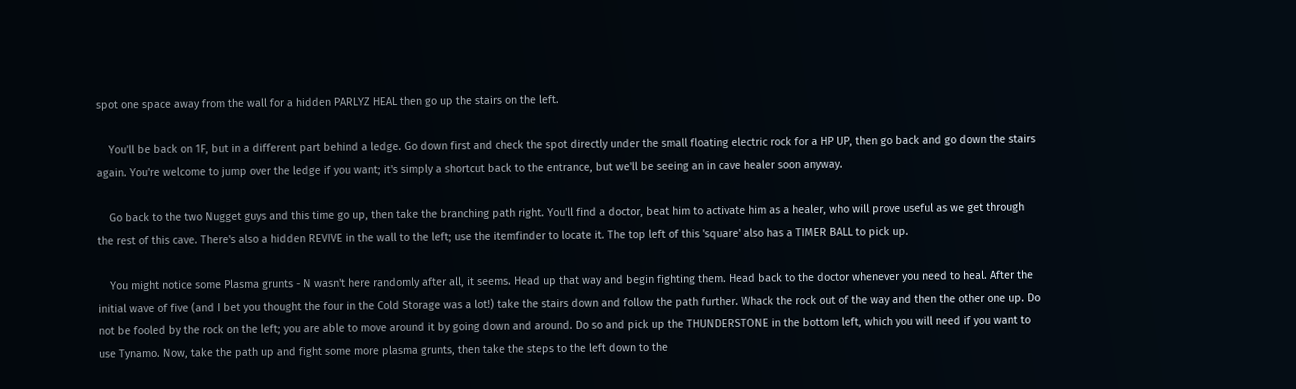spot one space away from the wall for a hidden PARLYZ HEAL then go up the stairs on the left.

    You'll be back on 1F, but in a different part behind a ledge. Go down first and check the spot directly under the small floating electric rock for a HP UP, then go back and go down the stairs again. You're welcome to jump over the ledge if you want; it's simply a shortcut back to the entrance, but we'll be seeing an in cave healer soon anyway.

    Go back to the two Nugget guys and this time go up, then take the branching path right. You'll find a doctor, beat him to activate him as a healer, who will prove useful as we get through the rest of this cave. There's also a hidden REVIVE in the wall to the left; use the itemfinder to locate it. The top left of this 'square' also has a TIMER BALL to pick up.

    You might notice some Plasma grunts - N wasn't here randomly after all, it seems. Head up that way and begin fighting them. Head back to the doctor whenever you need to heal. After the initial wave of five (and I bet you thought the four in the Cold Storage was a lot!) take the stairs down and follow the path further. Whack the rock out of the way and then the other one up. Do not be fooled by the rock on the left; you are able to move around it by going down and around. Do so and pick up the THUNDERSTONE in the bottom left, which you will need if you want to use Tynamo. Now, take the path up and fight some more plasma grunts, then take the steps to the left down to the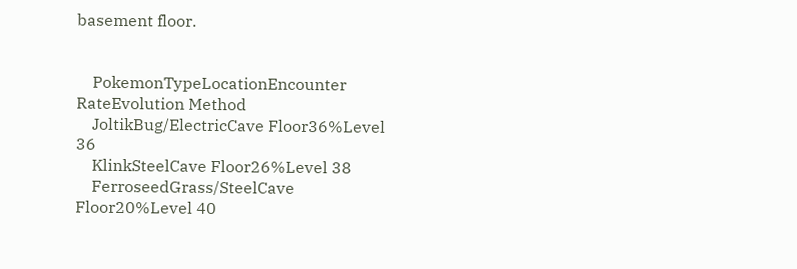basement floor.


    PokemonTypeLocationEncounter RateEvolution Method
    JoltikBug/ElectricCave Floor36%Level 36
    KlinkSteelCave Floor26%Level 38
    FerroseedGrass/SteelCave Floor20%Level 40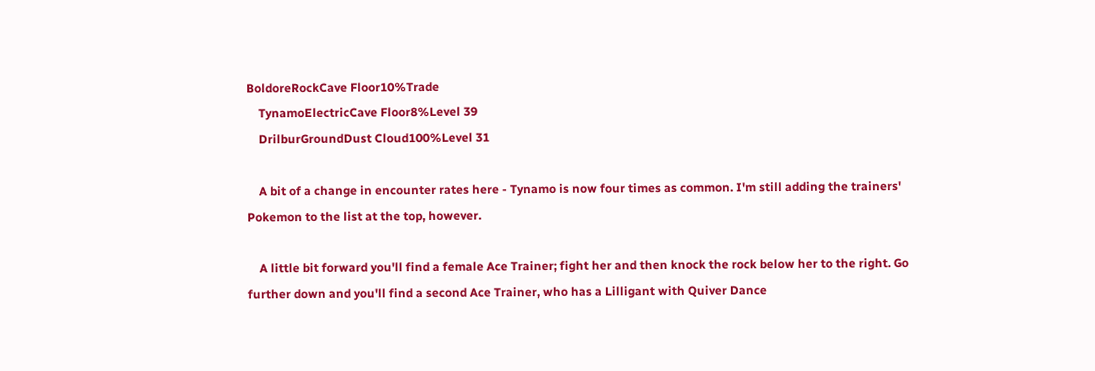BoldoreRockCave Floor10%Trade
    TynamoElectricCave Floor8%Level 39
    DrilburGroundDust Cloud100%Level 31

    A bit of a change in encounter rates here - Tynamo is now four times as common. I'm still adding the trainers' Pokemon to the list at the top, however.

    A little bit forward you'll find a female Ace Trainer; fight her and then knock the rock below her to the right. Go further down and you'll find a second Ace Trainer, who has a Lilligant with Quiver Dance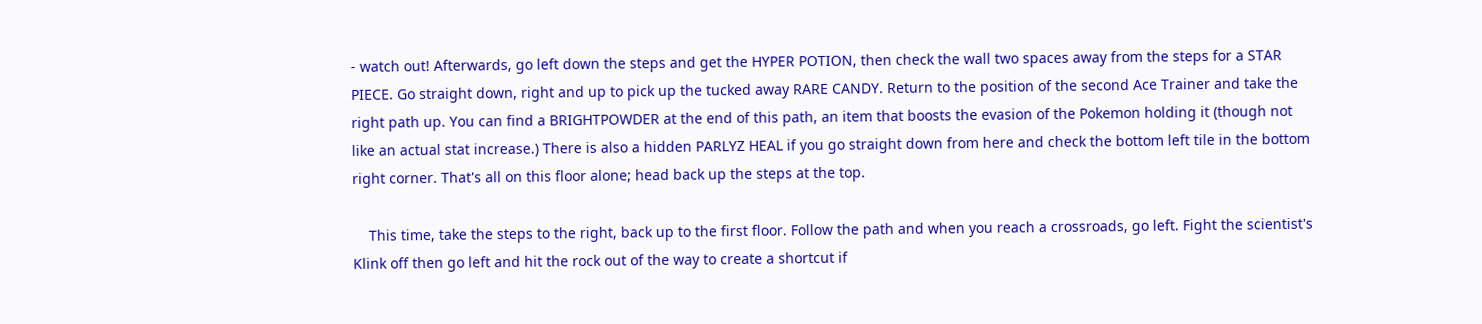- watch out! Afterwards, go left down the steps and get the HYPER POTION, then check the wall two spaces away from the steps for a STAR PIECE. Go straight down, right and up to pick up the tucked away RARE CANDY. Return to the position of the second Ace Trainer and take the right path up. You can find a BRIGHTPOWDER at the end of this path, an item that boosts the evasion of the Pokemon holding it (though not like an actual stat increase.) There is also a hidden PARLYZ HEAL if you go straight down from here and check the bottom left tile in the bottom right corner. That's all on this floor alone; head back up the steps at the top.

    This time, take the steps to the right, back up to the first floor. Follow the path and when you reach a crossroads, go left. Fight the scientist's Klink off then go left and hit the rock out of the way to create a shortcut if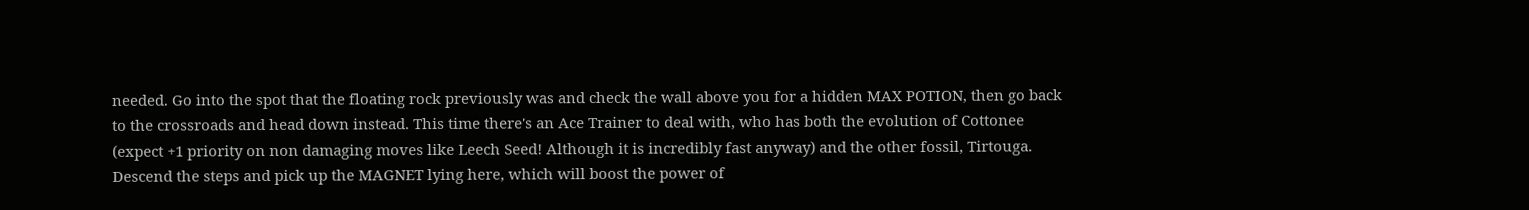needed. Go into the spot that the floating rock previously was and check the wall above you for a hidden MAX POTION, then go back to the crossroads and head down instead. This time there's an Ace Trainer to deal with, who has both the evolution of Cottonee (expect +1 priority on non damaging moves like Leech Seed! Although it is incredibly fast anyway) and the other fossil, Tirtouga. Descend the steps and pick up the MAGNET lying here, which will boost the power of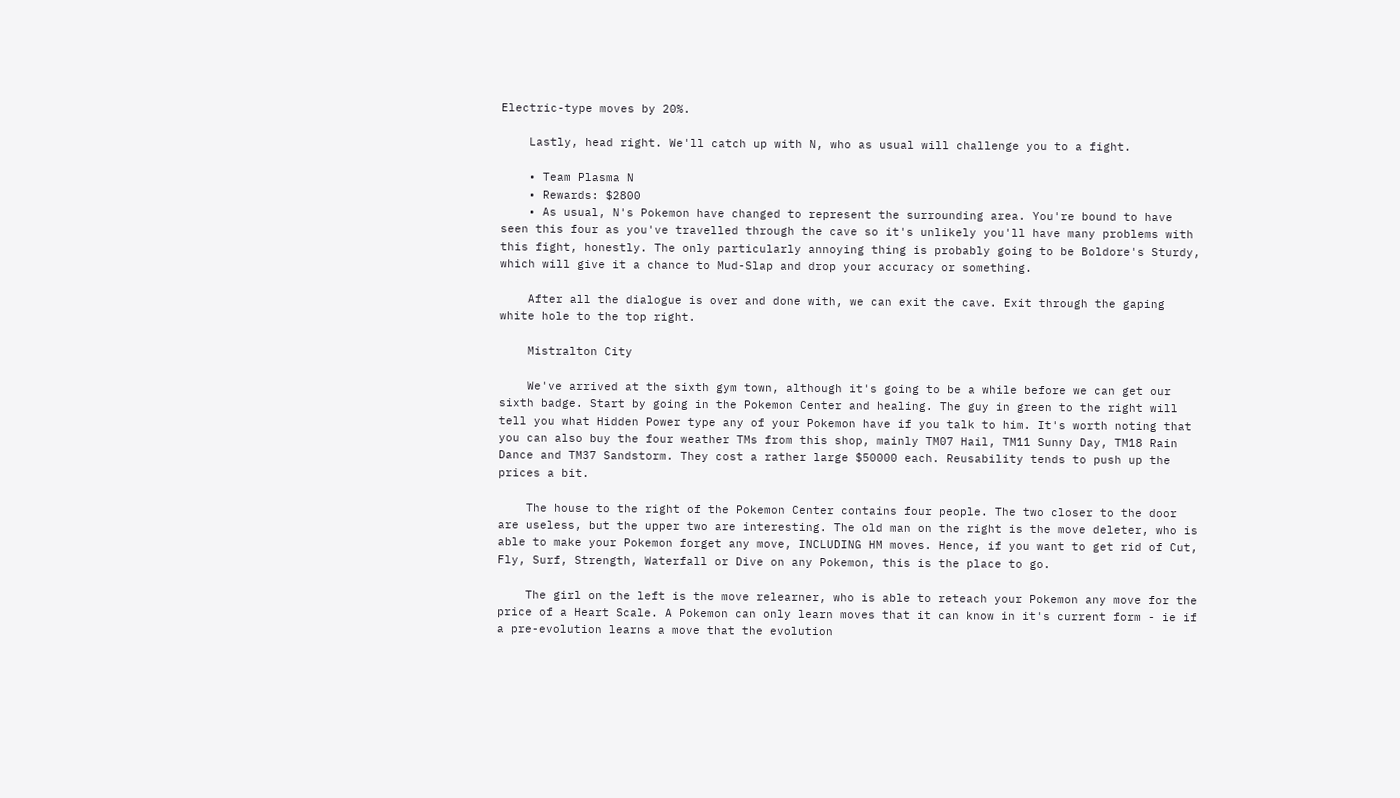Electric-type moves by 20%.

    Lastly, head right. We'll catch up with N, who as usual will challenge you to a fight.

    • Team Plasma N
    • Rewards: $2800
    • As usual, N's Pokemon have changed to represent the surrounding area. You're bound to have seen this four as you've travelled through the cave so it's unlikely you'll have many problems with this fight, honestly. The only particularly annoying thing is probably going to be Boldore's Sturdy, which will give it a chance to Mud-Slap and drop your accuracy or something.

    After all the dialogue is over and done with, we can exit the cave. Exit through the gaping white hole to the top right.

    Mistralton City

    We've arrived at the sixth gym town, although it's going to be a while before we can get our sixth badge. Start by going in the Pokemon Center and healing. The guy in green to the right will tell you what Hidden Power type any of your Pokemon have if you talk to him. It's worth noting that you can also buy the four weather TMs from this shop, mainly TM07 Hail, TM11 Sunny Day, TM18 Rain Dance and TM37 Sandstorm. They cost a rather large $50000 each. Reusability tends to push up the prices a bit.

    The house to the right of the Pokemon Center contains four people. The two closer to the door are useless, but the upper two are interesting. The old man on the right is the move deleter, who is able to make your Pokemon forget any move, INCLUDING HM moves. Hence, if you want to get rid of Cut, Fly, Surf, Strength, Waterfall or Dive on any Pokemon, this is the place to go.

    The girl on the left is the move relearner, who is able to reteach your Pokemon any move for the price of a Heart Scale. A Pokemon can only learn moves that it can know in it's current form - ie if a pre-evolution learns a move that the evolution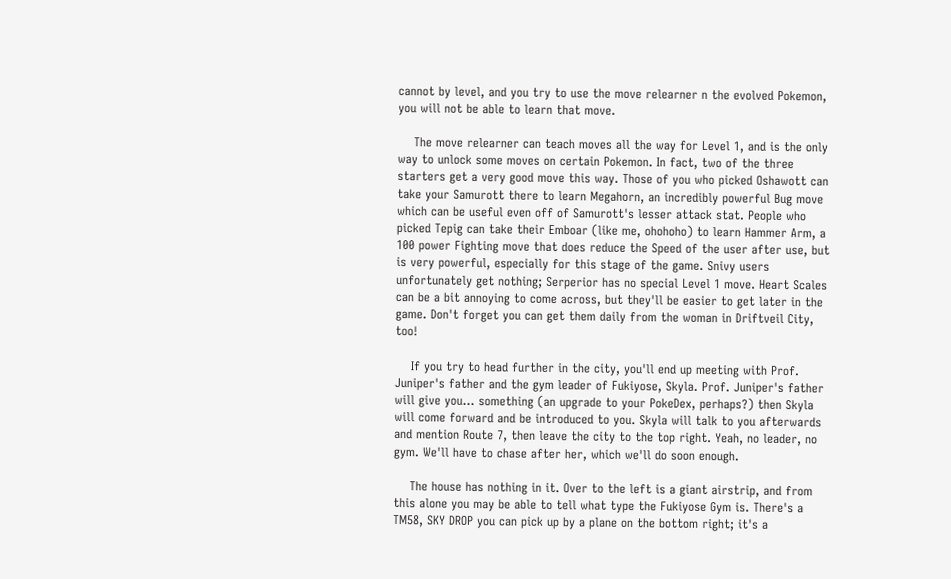cannot by level, and you try to use the move relearner n the evolved Pokemon, you will not be able to learn that move.

    The move relearner can teach moves all the way for Level 1, and is the only way to unlock some moves on certain Pokemon. In fact, two of the three starters get a very good move this way. Those of you who picked Oshawott can take your Samurott there to learn Megahorn, an incredibly powerful Bug move which can be useful even off of Samurott's lesser attack stat. People who picked Tepig can take their Emboar (like me, ohohoho) to learn Hammer Arm, a 100 power Fighting move that does reduce the Speed of the user after use, but is very powerful, especially for this stage of the game. Snivy users unfortunately get nothing; Serperior has no special Level 1 move. Heart Scales can be a bit annoying to come across, but they'll be easier to get later in the game. Don't forget you can get them daily from the woman in Driftveil City, too!

    If you try to head further in the city, you'll end up meeting with Prof. Juniper's father and the gym leader of Fukiyose, Skyla. Prof. Juniper's father will give you... something (an upgrade to your PokeDex, perhaps?) then Skyla will come forward and be introduced to you. Skyla will talk to you afterwards and mention Route 7, then leave the city to the top right. Yeah, no leader, no gym. We'll have to chase after her, which we'll do soon enough.

    The house has nothing in it. Over to the left is a giant airstrip, and from this alone you may be able to tell what type the Fukiyose Gym is. There's a TM58, SKY DROP you can pick up by a plane on the bottom right; it's a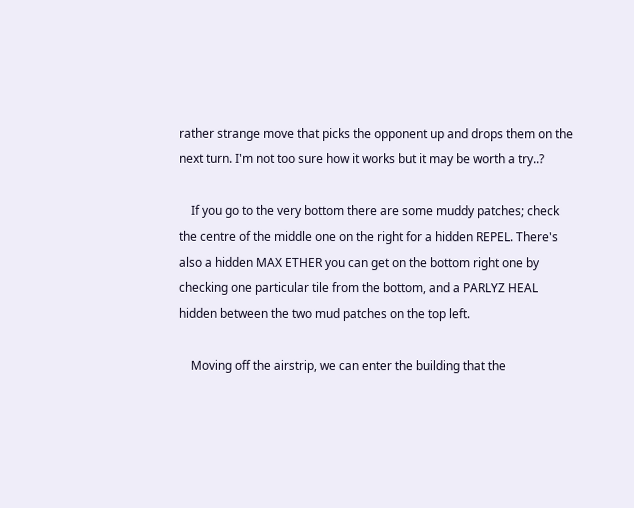rather strange move that picks the opponent up and drops them on the next turn. I'm not too sure how it works but it may be worth a try..?

    If you go to the very bottom there are some muddy patches; check the centre of the middle one on the right for a hidden REPEL. There's also a hidden MAX ETHER you can get on the bottom right one by checking one particular tile from the bottom, and a PARLYZ HEAL hidden between the two mud patches on the top left.

    Moving off the airstrip, we can enter the building that the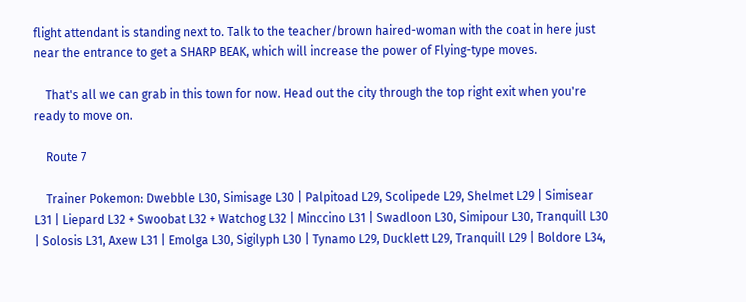flight attendant is standing next to. Talk to the teacher/brown haired-woman with the coat in here just near the entrance to get a SHARP BEAK, which will increase the power of Flying-type moves.

    That's all we can grab in this town for now. Head out the city through the top right exit when you're ready to move on.

    Route 7

    Trainer Pokemon: Dwebble L30, Simisage L30 | Palpitoad L29, Scolipede L29, Shelmet L29 | Simisear L31 | Liepard L32 + Swoobat L32 + Watchog L32 | Minccino L31 | Swadloon L30, Simipour L30, Tranquill L30 | Solosis L31, Axew L31 | Emolga L30, Sigilyph L30 | Tynamo L29, Ducklett L29, Tranquill L29 | Boldore L34,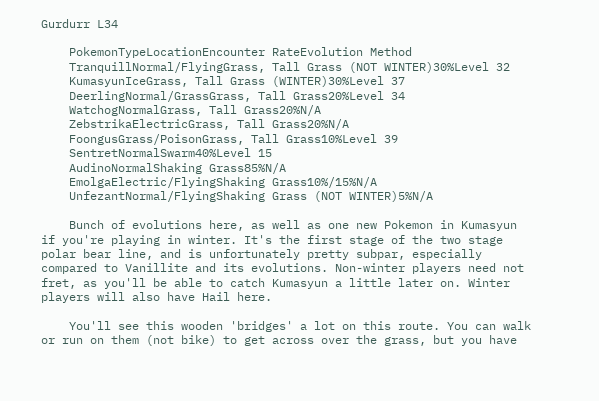Gurdurr L34

    PokemonTypeLocationEncounter RateEvolution Method
    TranquillNormal/FlyingGrass, Tall Grass (NOT WINTER)30%Level 32
    KumasyunIceGrass, Tall Grass (WINTER)30%Level 37
    DeerlingNormal/GrassGrass, Tall Grass20%Level 34
    WatchogNormalGrass, Tall Grass20%N/A
    ZebstrikaElectricGrass, Tall Grass20%N/A
    FoongusGrass/PoisonGrass, Tall Grass10%Level 39
    SentretNormalSwarm40%Level 15
    AudinoNormalShaking Grass85%N/A
    EmolgaElectric/FlyingShaking Grass10%/15%N/A
    UnfezantNormal/FlyingShaking Grass (NOT WINTER)5%N/A

    Bunch of evolutions here, as well as one new Pokemon in Kumasyun if you're playing in winter. It's the first stage of the two stage polar bear line, and is unfortunately pretty subpar, especially compared to Vanillite and its evolutions. Non-winter players need not fret, as you'll be able to catch Kumasyun a little later on. Winter players will also have Hail here.

    You'll see this wooden 'bridges' a lot on this route. You can walk or run on them (not bike) to get across over the grass, but you have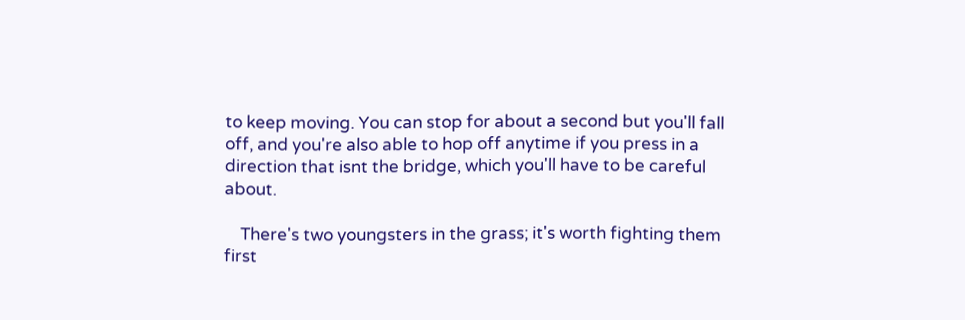to keep moving. You can stop for about a second but you'll fall off, and you're also able to hop off anytime if you press in a direction that isnt the bridge, which you'll have to be careful about.

    There's two youngsters in the grass; it's worth fighting them first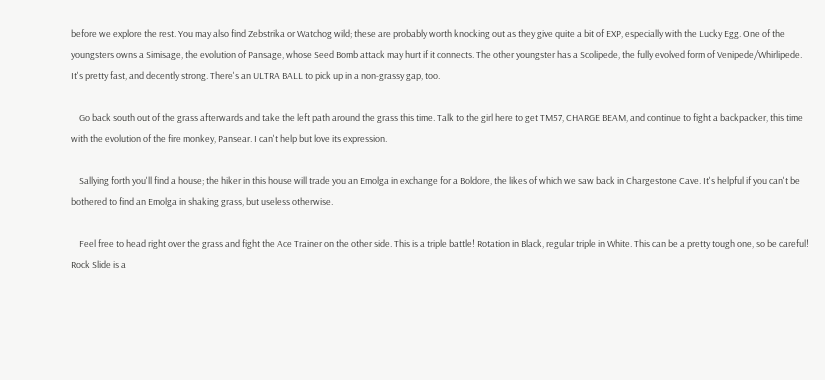before we explore the rest. You may also find Zebstrika or Watchog wild; these are probably worth knocking out as they give quite a bit of EXP, especially with the Lucky Egg. One of the youngsters owns a Simisage, the evolution of Pansage, whose Seed Bomb attack may hurt if it connects. The other youngster has a Scolipede, the fully evolved form of Venipede/Whirlipede. It's pretty fast, and decently strong. There's an ULTRA BALL to pick up in a non-grassy gap, too.

    Go back south out of the grass afterwards and take the left path around the grass this time. Talk to the girl here to get TM57, CHARGE BEAM, and continue to fight a backpacker, this time with the evolution of the fire monkey, Pansear. I can't help but love its expression.

    Sallying forth you'll find a house; the hiker in this house will trade you an Emolga in exchange for a Boldore, the likes of which we saw back in Chargestone Cave. It's helpful if you can't be bothered to find an Emolga in shaking grass, but useless otherwise.

    Feel free to head right over the grass and fight the Ace Trainer on the other side. This is a triple battle! Rotation in Black, regular triple in White. This can be a pretty tough one, so be careful! Rock Slide is a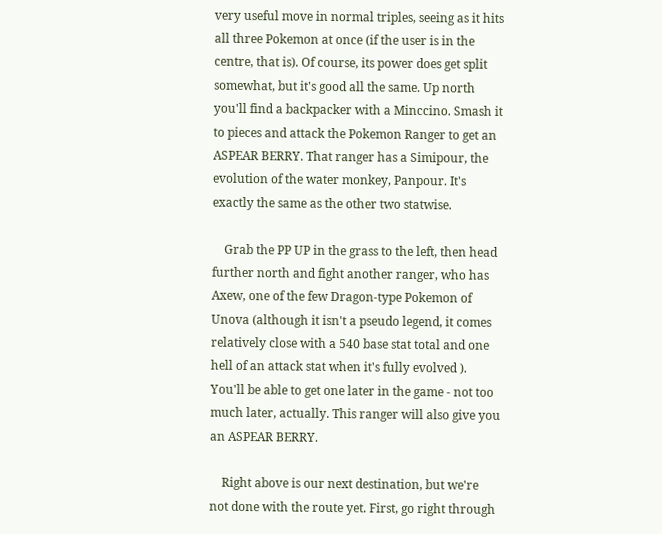very useful move in normal triples, seeing as it hits all three Pokemon at once (if the user is in the centre, that is). Of course, its power does get split somewhat, but it's good all the same. Up north you'll find a backpacker with a Minccino. Smash it to pieces and attack the Pokemon Ranger to get an ASPEAR BERRY. That ranger has a Simipour, the evolution of the water monkey, Panpour. It's exactly the same as the other two statwise.

    Grab the PP UP in the grass to the left, then head further north and fight another ranger, who has Axew, one of the few Dragon-type Pokemon of Unova (although it isn't a pseudo legend, it comes relatively close with a 540 base stat total and one hell of an attack stat when it's fully evolved ). You'll be able to get one later in the game - not too much later, actually. This ranger will also give you an ASPEAR BERRY.

    Right above is our next destination, but we're not done with the route yet. First, go right through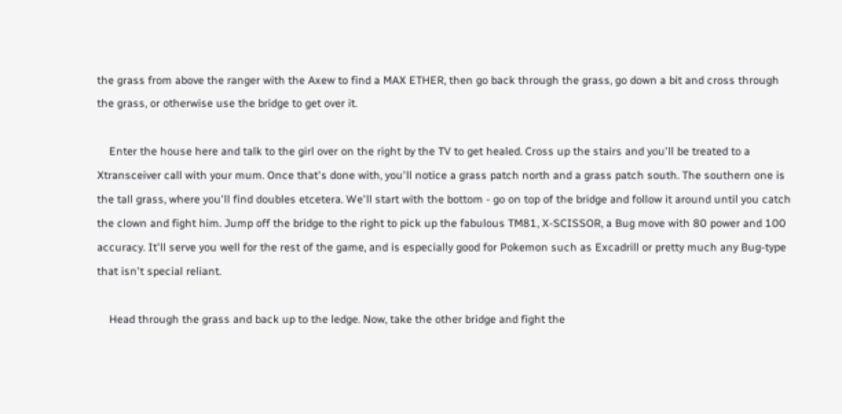the grass from above the ranger with the Axew to find a MAX ETHER, then go back through the grass, go down a bit and cross through the grass, or otherwise use the bridge to get over it.

    Enter the house here and talk to the girl over on the right by the TV to get healed. Cross up the stairs and you'll be treated to a Xtransceiver call with your mum. Once that's done with, you'll notice a grass patch north and a grass patch south. The southern one is the tall grass, where you'll find doubles etcetera. We'll start with the bottom - go on top of the bridge and follow it around until you catch the clown and fight him. Jump off the bridge to the right to pick up the fabulous TM81, X-SCISSOR, a Bug move with 80 power and 100 accuracy. It'll serve you well for the rest of the game, and is especially good for Pokemon such as Excadrill or pretty much any Bug-type that isn't special reliant.

    Head through the grass and back up to the ledge. Now, take the other bridge and fight the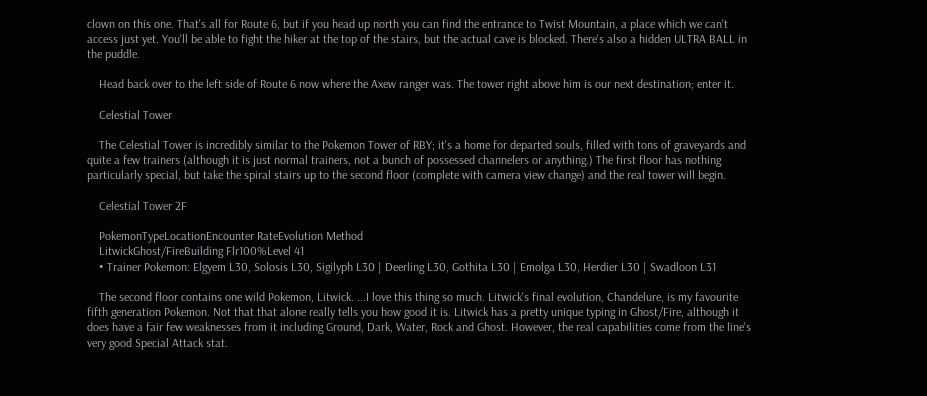clown on this one. That's all for Route 6, but if you head up north you can find the entrance to Twist Mountain, a place which we can't access just yet. You'll be able to fight the hiker at the top of the stairs, but the actual cave is blocked. There's also a hidden ULTRA BALL in the puddle.

    Head back over to the left side of Route 6 now where the Axew ranger was. The tower right above him is our next destination; enter it.

    Celestial Tower

    The Celestial Tower is incredibly similar to the Pokemon Tower of RBY; it's a home for departed souls, filled with tons of graveyards and quite a few trainers (although it is just normal trainers, not a bunch of possessed channelers or anything.) The first floor has nothing particularly special, but take the spiral stairs up to the second floor (complete with camera view change) and the real tower will begin.

    Celestial Tower 2F

    PokemonTypeLocationEncounter RateEvolution Method
    LitwickGhost/FireBuilding Flr100%Level 41
    • Trainer Pokemon: Elgyem L30, Solosis L30, Sigilyph L30 | Deerling L30, Gothita L30 | Emolga L30, Herdier L30 | Swadloon L31

    The second floor contains one wild Pokemon, Litwick. ...I love this thing so much. Litwick's final evolution, Chandelure, is my favourite fifth generation Pokemon. Not that that alone really tells you how good it is. Litwick has a pretty unique typing in Ghost/Fire, although it does have a fair few weaknesses from it including Ground, Dark, Water, Rock and Ghost. However, the real capabilities come from the line's very good Special Attack stat.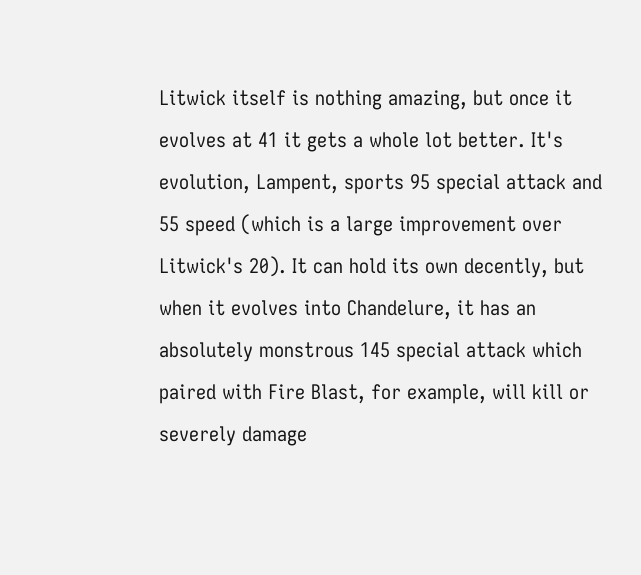Litwick itself is nothing amazing, but once it evolves at 41 it gets a whole lot better. It's evolution, Lampent, sports 95 special attack and 55 speed (which is a large improvement over Litwick's 20). It can hold its own decently, but when it evolves into Chandelure, it has an absolutely monstrous 145 special attack which paired with Fire Blast, for example, will kill or severely damage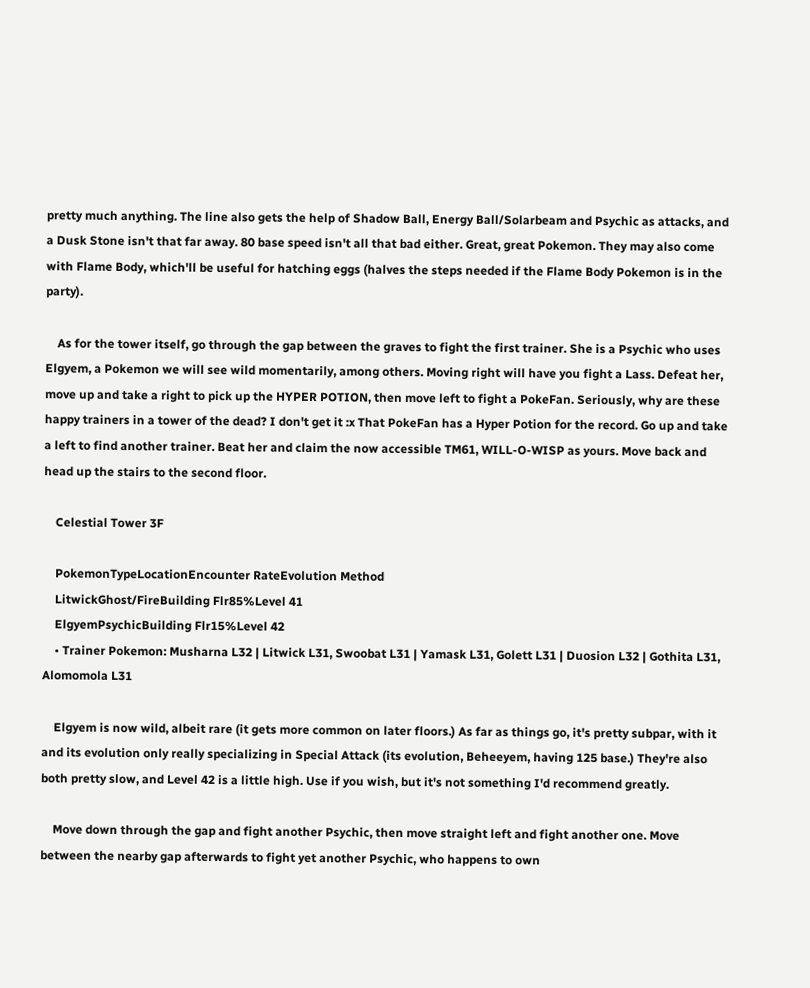pretty much anything. The line also gets the help of Shadow Ball, Energy Ball/Solarbeam and Psychic as attacks, and a Dusk Stone isn't that far away. 80 base speed isn't all that bad either. Great, great Pokemon. They may also come with Flame Body, which'll be useful for hatching eggs (halves the steps needed if the Flame Body Pokemon is in the party).

    As for the tower itself, go through the gap between the graves to fight the first trainer. She is a Psychic who uses Elgyem, a Pokemon we will see wild momentarily, among others. Moving right will have you fight a Lass. Defeat her, move up and take a right to pick up the HYPER POTION, then move left to fight a PokeFan. Seriously, why are these happy trainers in a tower of the dead? I don't get it :x That PokeFan has a Hyper Potion for the record. Go up and take a left to find another trainer. Beat her and claim the now accessible TM61, WILL-O-WISP as yours. Move back and head up the stairs to the second floor.

    Celestial Tower 3F

    PokemonTypeLocationEncounter RateEvolution Method
    LitwickGhost/FireBuilding Flr85%Level 41
    ElgyemPsychicBuilding Flr15%Level 42
    • Trainer Pokemon: Musharna L32 | Litwick L31, Swoobat L31 | Yamask L31, Golett L31 | Duosion L32 | Gothita L31, Alomomola L31

    Elgyem is now wild, albeit rare (it gets more common on later floors.) As far as things go, it's pretty subpar, with it and its evolution only really specializing in Special Attack (its evolution, Beheeyem, having 125 base.) They're also both pretty slow, and Level 42 is a little high. Use if you wish, but it's not something I'd recommend greatly.

    Move down through the gap and fight another Psychic, then move straight left and fight another one. Move between the nearby gap afterwards to fight yet another Psychic, who happens to own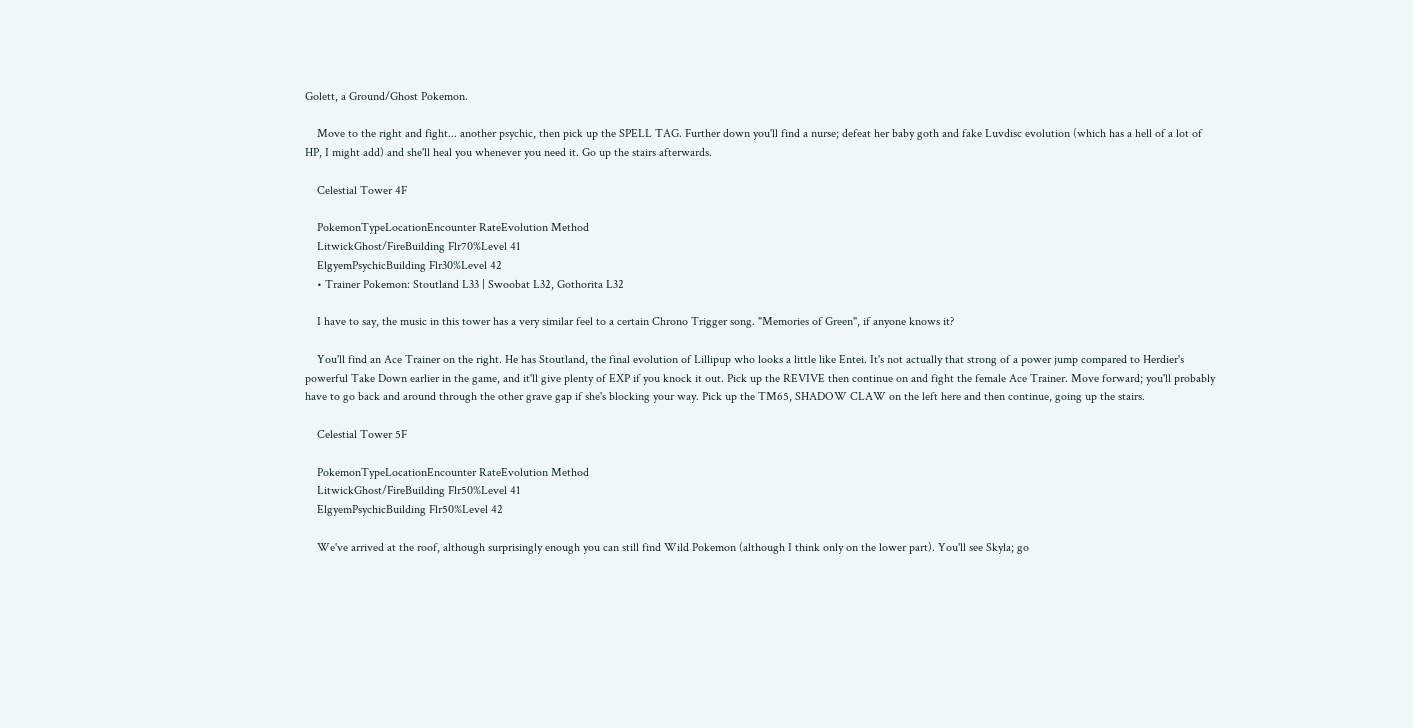Golett, a Ground/Ghost Pokemon.

    Move to the right and fight... another psychic, then pick up the SPELL TAG. Further down you'll find a nurse; defeat her baby goth and fake Luvdisc evolution (which has a hell of a lot of HP, I might add) and she'll heal you whenever you need it. Go up the stairs afterwards.

    Celestial Tower 4F

    PokemonTypeLocationEncounter RateEvolution Method
    LitwickGhost/FireBuilding Flr70%Level 41
    ElgyemPsychicBuilding Flr30%Level 42
    • Trainer Pokemon: Stoutland L33 | Swoobat L32, Gothorita L32

    I have to say, the music in this tower has a very similar feel to a certain Chrono Trigger song. "Memories of Green", if anyone knows it?

    You'll find an Ace Trainer on the right. He has Stoutland, the final evolution of Lillipup who looks a little like Entei. It's not actually that strong of a power jump compared to Herdier's powerful Take Down earlier in the game, and it'll give plenty of EXP if you knock it out. Pick up the REVIVE then continue on and fight the female Ace Trainer. Move forward; you'll probably have to go back and around through the other grave gap if she's blocking your way. Pick up the TM65, SHADOW CLAW on the left here and then continue, going up the stairs.

    Celestial Tower 5F

    PokemonTypeLocationEncounter RateEvolution Method
    LitwickGhost/FireBuilding Flr50%Level 41
    ElgyemPsychicBuilding Flr50%Level 42

    We've arrived at the roof, although surprisingly enough you can still find Wild Pokemon (although I think only on the lower part). You'll see Skyla; go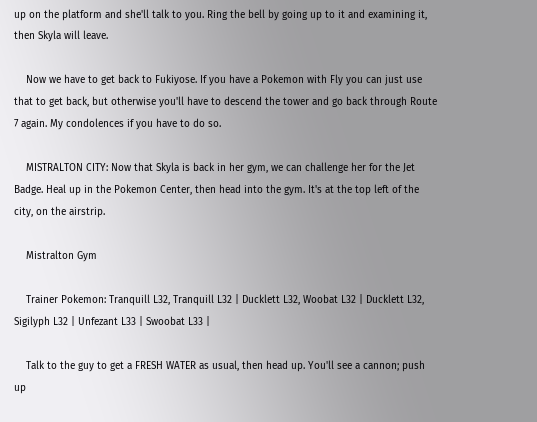up on the platform and she'll talk to you. Ring the bell by going up to it and examining it, then Skyla will leave.

    Now we have to get back to Fukiyose. If you have a Pokemon with Fly you can just use that to get back, but otherwise you'll have to descend the tower and go back through Route 7 again. My condolences if you have to do so.

    MISTRALTON CITY: Now that Skyla is back in her gym, we can challenge her for the Jet Badge. Heal up in the Pokemon Center, then head into the gym. It's at the top left of the city, on the airstrip.

    Mistralton Gym

    Trainer Pokemon: Tranquill L32, Tranquill L32 | Ducklett L32, Woobat L32 | Ducklett L32, Sigilyph L32 | Unfezant L33 | Swoobat L33 |

    Talk to the guy to get a FRESH WATER as usual, then head up. You'll see a cannon; push up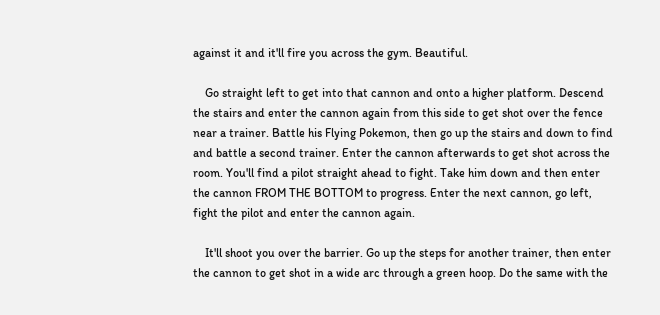against it and it'll fire you across the gym. Beautiful.

    Go straight left to get into that cannon and onto a higher platform. Descend the stairs and enter the cannon again from this side to get shot over the fence near a trainer. Battle his Flying Pokemon, then go up the stairs and down to find and battle a second trainer. Enter the cannon afterwards to get shot across the room. You'll find a pilot straight ahead to fight. Take him down and then enter the cannon FROM THE BOTTOM to progress. Enter the next cannon, go left, fight the pilot and enter the cannon again.

    It'll shoot you over the barrier. Go up the steps for another trainer, then enter the cannon to get shot in a wide arc through a green hoop. Do the same with the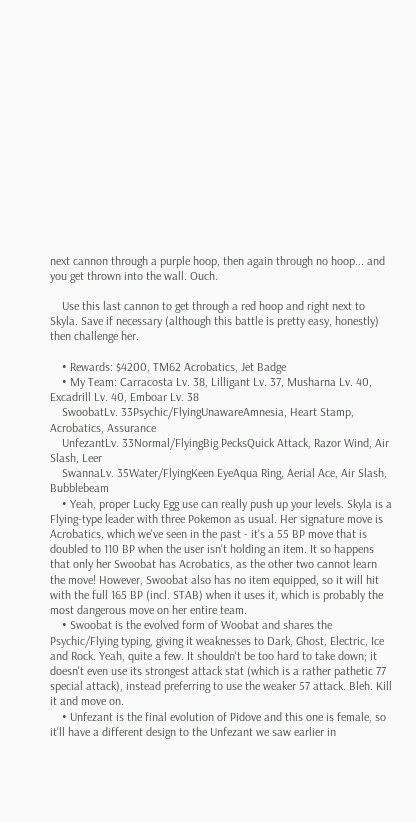next cannon through a purple hoop, then again through no hoop... and you get thrown into the wall. Ouch.

    Use this last cannon to get through a red hoop and right next to Skyla. Save if necessary (although this battle is pretty easy, honestly) then challenge her.

    • Rewards: $4200, TM62 Acrobatics, Jet Badge
    • My Team: Carracosta Lv. 38, Lilligant Lv. 37, Musharna Lv. 40, Excadrill Lv. 40, Emboar Lv. 38
    SwoobatLv. 33Psychic/FlyingUnawareAmnesia, Heart Stamp, Acrobatics, Assurance
    UnfezantLv. 33Normal/FlyingBig PecksQuick Attack, Razor Wind, Air Slash, Leer
    SwannaLv. 35Water/FlyingKeen EyeAqua Ring, Aerial Ace, Air Slash, Bubblebeam
    • Yeah, proper Lucky Egg use can really push up your levels. Skyla is a Flying-type leader with three Pokemon as usual. Her signature move is Acrobatics, which we've seen in the past - it's a 55 BP move that is doubled to 110 BP when the user isn't holding an item. It so happens that only her Swoobat has Acrobatics, as the other two cannot learn the move! However, Swoobat also has no item equipped, so it will hit with the full 165 BP (incl. STAB) when it uses it, which is probably the most dangerous move on her entire team.
    • Swoobat is the evolved form of Woobat and shares the Psychic/Flying typing, giving it weaknesses to Dark, Ghost, Electric, Ice and Rock. Yeah, quite a few. It shouldn't be too hard to take down; it doesn't even use its strongest attack stat (which is a rather pathetic 77 special attack), instead preferring to use the weaker 57 attack. Bleh. Kill it and move on.
    • Unfezant is the final evolution of Pidove and this one is female, so it'll have a different design to the Unfezant we saw earlier in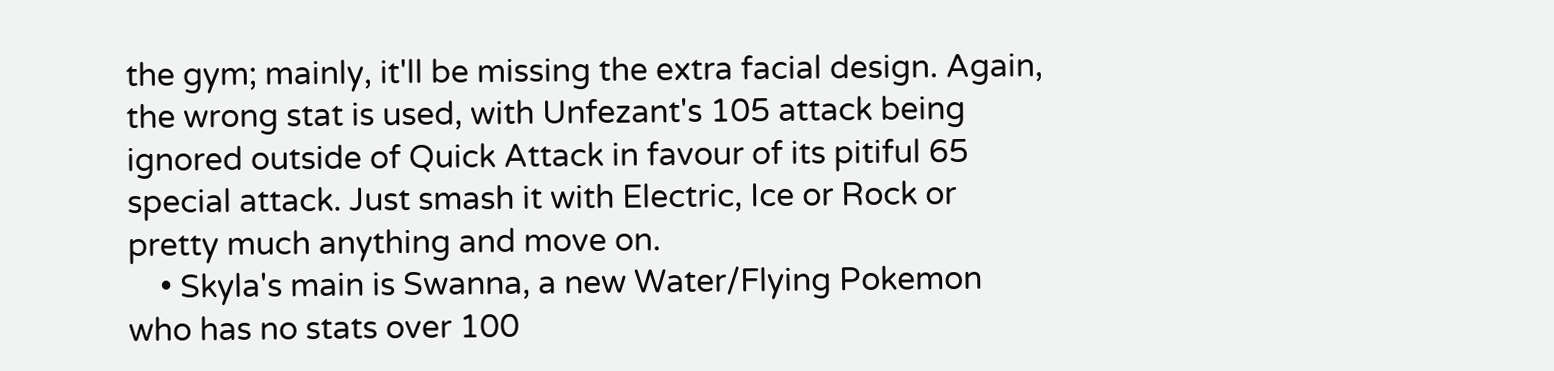the gym; mainly, it'll be missing the extra facial design. Again, the wrong stat is used, with Unfezant's 105 attack being ignored outside of Quick Attack in favour of its pitiful 65 special attack. Just smash it with Electric, Ice or Rock or pretty much anything and move on.
    • Skyla's main is Swanna, a new Water/Flying Pokemon who has no stats over 100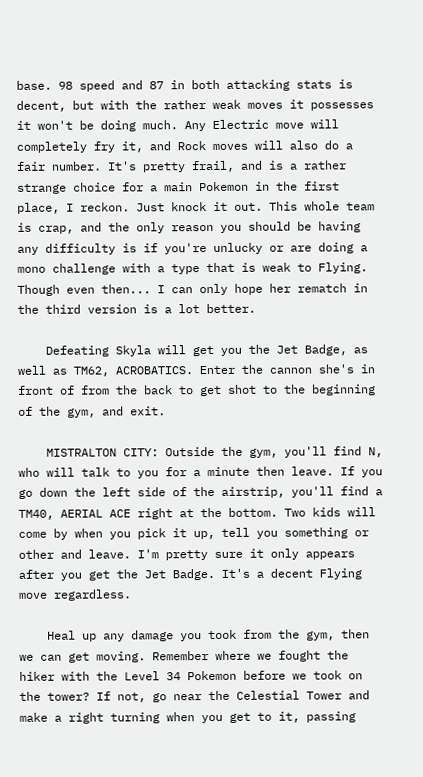base. 98 speed and 87 in both attacking stats is decent, but with the rather weak moves it possesses it won't be doing much. Any Electric move will completely fry it, and Rock moves will also do a fair number. It's pretty frail, and is a rather strange choice for a main Pokemon in the first place, I reckon. Just knock it out. This whole team is crap, and the only reason you should be having any difficulty is if you're unlucky or are doing a mono challenge with a type that is weak to Flying. Though even then... I can only hope her rematch in the third version is a lot better.

    Defeating Skyla will get you the Jet Badge, as well as TM62, ACROBATICS. Enter the cannon she's in front of from the back to get shot to the beginning of the gym, and exit.

    MISTRALTON CITY: Outside the gym, you'll find N, who will talk to you for a minute then leave. If you go down the left side of the airstrip, you'll find a TM40, AERIAL ACE right at the bottom. Two kids will come by when you pick it up, tell you something or other and leave. I'm pretty sure it only appears after you get the Jet Badge. It's a decent Flying move regardless.

    Heal up any damage you took from the gym, then we can get moving. Remember where we fought the hiker with the Level 34 Pokemon before we took on the tower? If not, go near the Celestial Tower and make a right turning when you get to it, passing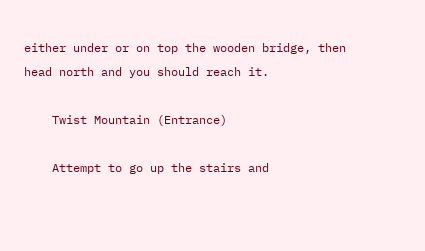either under or on top the wooden bridge, then head north and you should reach it.

    Twist Mountain (Entrance)

    Attempt to go up the stairs and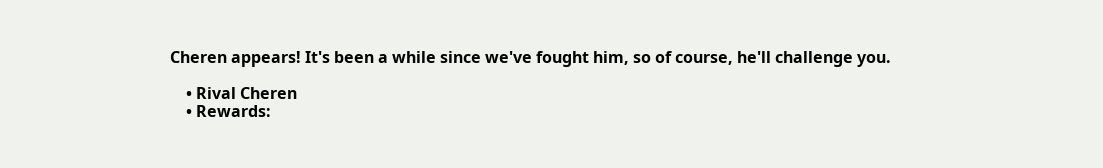Cheren appears! It's been a while since we've fought him, so of course, he'll challenge you.

    • Rival Cheren
    • Rewards: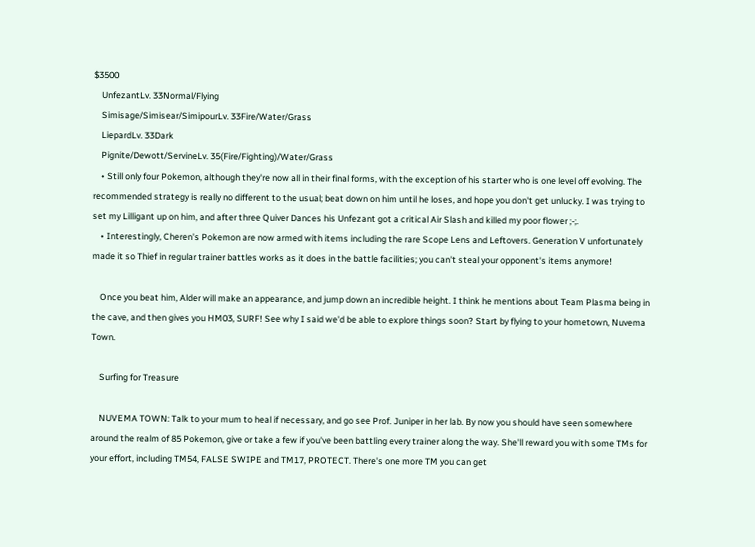$3500
    UnfezantLv. 33Normal/Flying
    Simisage/Simisear/SimipourLv. 33Fire/Water/Grass
    LiepardLv. 33Dark
    Pignite/Dewott/ServineLv. 35(Fire/Fighting)/Water/Grass
    • Still only four Pokemon, although they're now all in their final forms, with the exception of his starter who is one level off evolving. The recommended strategy is really no different to the usual; beat down on him until he loses, and hope you don't get unlucky. I was trying to set my Lilligant up on him, and after three Quiver Dances his Unfezant got a critical Air Slash and killed my poor flower ;-;.
    • Interestingly, Cheren's Pokemon are now armed with items including the rare Scope Lens and Leftovers. Generation V unfortunately made it so Thief in regular trainer battles works as it does in the battle facilities; you can't steal your opponent's items anymore!

    Once you beat him, Alder will make an appearance, and jump down an incredible height. I think he mentions about Team Plasma being in the cave, and then gives you HM03, SURF! See why I said we'd be able to explore things soon? Start by flying to your hometown, Nuvema Town.

    Surfing for Treasure

    NUVEMA TOWN: Talk to your mum to heal if necessary, and go see Prof. Juniper in her lab. By now you should have seen somewhere around the realm of 85 Pokemon, give or take a few if you've been battling every trainer along the way. She'll reward you with some TMs for your effort, including TM54, FALSE SWIPE and TM17, PROTECT. There's one more TM you can get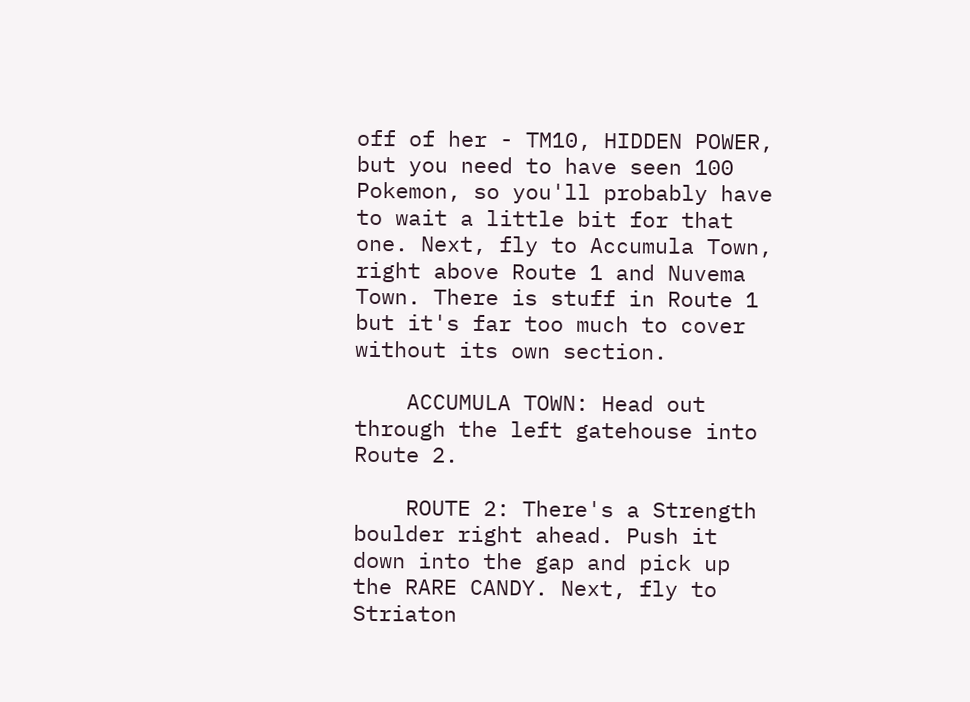off of her - TM10, HIDDEN POWER, but you need to have seen 100 Pokemon, so you'll probably have to wait a little bit for that one. Next, fly to Accumula Town, right above Route 1 and Nuvema Town. There is stuff in Route 1 but it's far too much to cover without its own section.

    ACCUMULA TOWN: Head out through the left gatehouse into Route 2.

    ROUTE 2: There's a Strength boulder right ahead. Push it down into the gap and pick up the RARE CANDY. Next, fly to Striaton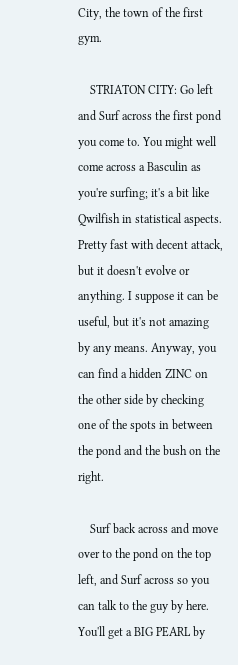City, the town of the first gym.

    STRIATON CITY: Go left and Surf across the first pond you come to. You might well come across a Basculin as you're surfing; it's a bit like Qwilfish in statistical aspects. Pretty fast with decent attack, but it doesn't evolve or anything. I suppose it can be useful, but it's not amazing by any means. Anyway, you can find a hidden ZINC on the other side by checking one of the spots in between the pond and the bush on the right.

    Surf back across and move over to the pond on the top left, and Surf across so you can talk to the guy by here. You'll get a BIG PEARL by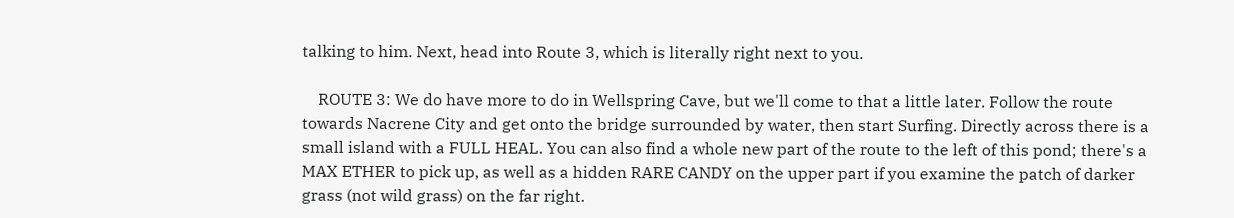talking to him. Next, head into Route 3, which is literally right next to you.

    ROUTE 3: We do have more to do in Wellspring Cave, but we'll come to that a little later. Follow the route towards Nacrene City and get onto the bridge surrounded by water, then start Surfing. Directly across there is a small island with a FULL HEAL. You can also find a whole new part of the route to the left of this pond; there's a MAX ETHER to pick up, as well as a hidden RARE CANDY on the upper part if you examine the patch of darker grass (not wild grass) on the far right.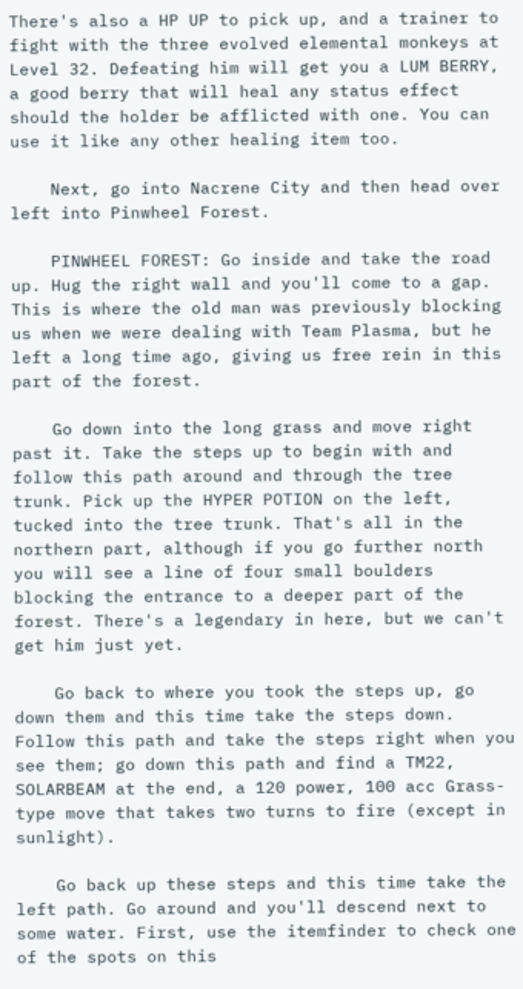There's also a HP UP to pick up, and a trainer to fight with the three evolved elemental monkeys at Level 32. Defeating him will get you a LUM BERRY, a good berry that will heal any status effect should the holder be afflicted with one. You can use it like any other healing item too.

    Next, go into Nacrene City and then head over left into Pinwheel Forest.

    PINWHEEL FOREST: Go inside and take the road up. Hug the right wall and you'll come to a gap. This is where the old man was previously blocking us when we were dealing with Team Plasma, but he left a long time ago, giving us free rein in this part of the forest.

    Go down into the long grass and move right past it. Take the steps up to begin with and follow this path around and through the tree trunk. Pick up the HYPER POTION on the left, tucked into the tree trunk. That's all in the northern part, although if you go further north you will see a line of four small boulders blocking the entrance to a deeper part of the forest. There's a legendary in here, but we can't get him just yet.

    Go back to where you took the steps up, go down them and this time take the steps down. Follow this path and take the steps right when you see them; go down this path and find a TM22, SOLARBEAM at the end, a 120 power, 100 acc Grass-type move that takes two turns to fire (except in sunlight).

    Go back up these steps and this time take the left path. Go around and you'll descend next to some water. First, use the itemfinder to check one of the spots on this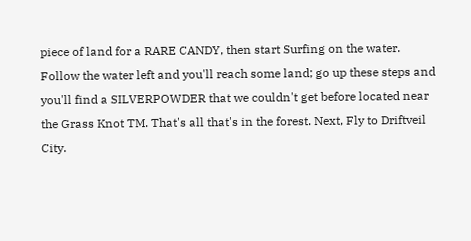piece of land for a RARE CANDY, then start Surfing on the water. Follow the water left and you'll reach some land; go up these steps and you'll find a SILVERPOWDER that we couldn't get before located near the Grass Knot TM. That's all that's in the forest. Next, Fly to Driftveil City.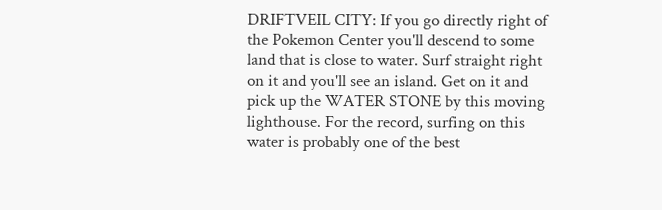DRIFTVEIL CITY: If you go directly right of the Pokemon Center you'll descend to some land that is close to water. Surf straight right on it and you'll see an island. Get on it and pick up the WATER STONE by this moving lighthouse. For the record, surfing on this water is probably one of the best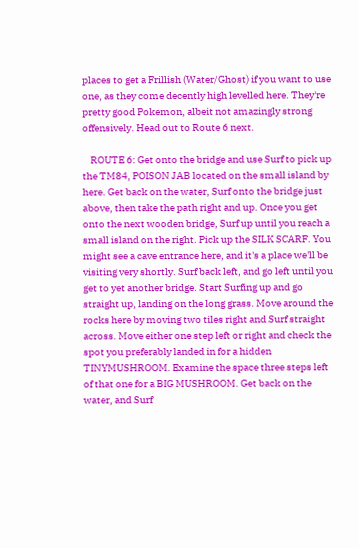places to get a Frillish (Water/Ghost) if you want to use one, as they come decently high levelled here. They're pretty good Pokemon, albeit not amazingly strong offensively. Head out to Route 6 next.

    ROUTE 6: Get onto the bridge and use Surf to pick up the TM84, POISON JAB located on the small island by here. Get back on the water, Surf onto the bridge just above, then take the path right and up. Once you get onto the next wooden bridge, Surf up until you reach a small island on the right. Pick up the SILK SCARF. You might see a cave entrance here, and it's a place we'll be visiting very shortly. Surf back left, and go left until you get to yet another bridge. Start Surfing up and go straight up, landing on the long grass. Move around the rocks here by moving two tiles right and Surf straight across. Move either one step left or right and check the spot you preferably landed in for a hidden TINYMUSHROOM. Examine the space three steps left of that one for a BIG MUSHROOM. Get back on the water, and Surf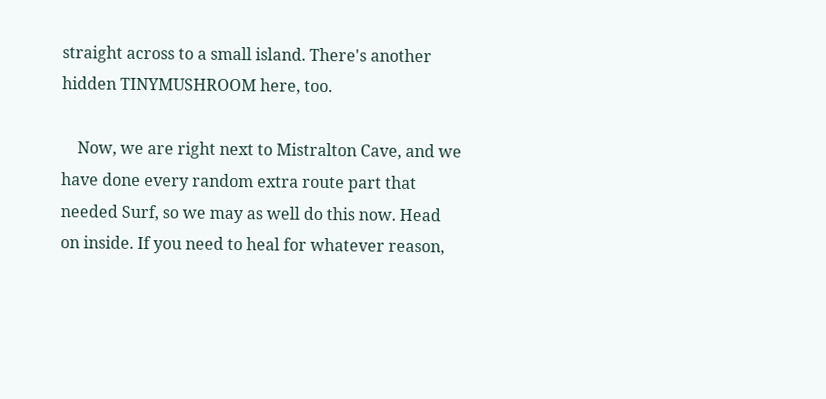straight across to a small island. There's another hidden TINYMUSHROOM here, too.

    Now, we are right next to Mistralton Cave, and we have done every random extra route part that needed Surf, so we may as well do this now. Head on inside. If you need to heal for whatever reason,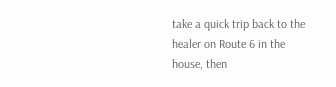take a quick trip back to the healer on Route 6 in the house, then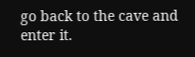go back to the cave and enter it.